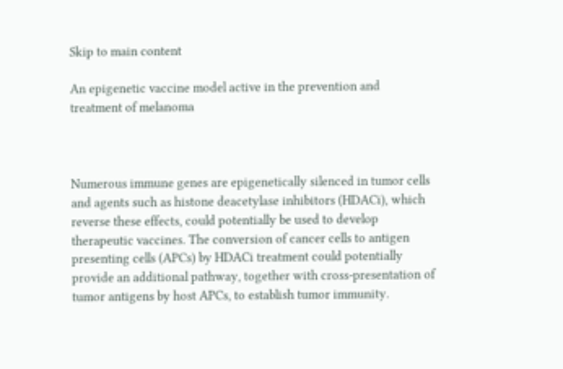Skip to main content

An epigenetic vaccine model active in the prevention and treatment of melanoma



Numerous immune genes are epigenetically silenced in tumor cells and agents such as histone deacetylase inhibitors (HDACi), which reverse these effects, could potentially be used to develop therapeutic vaccines. The conversion of cancer cells to antigen presenting cells (APCs) by HDACi treatment could potentially provide an additional pathway, together with cross-presentation of tumor antigens by host APCs, to establish tumor immunity.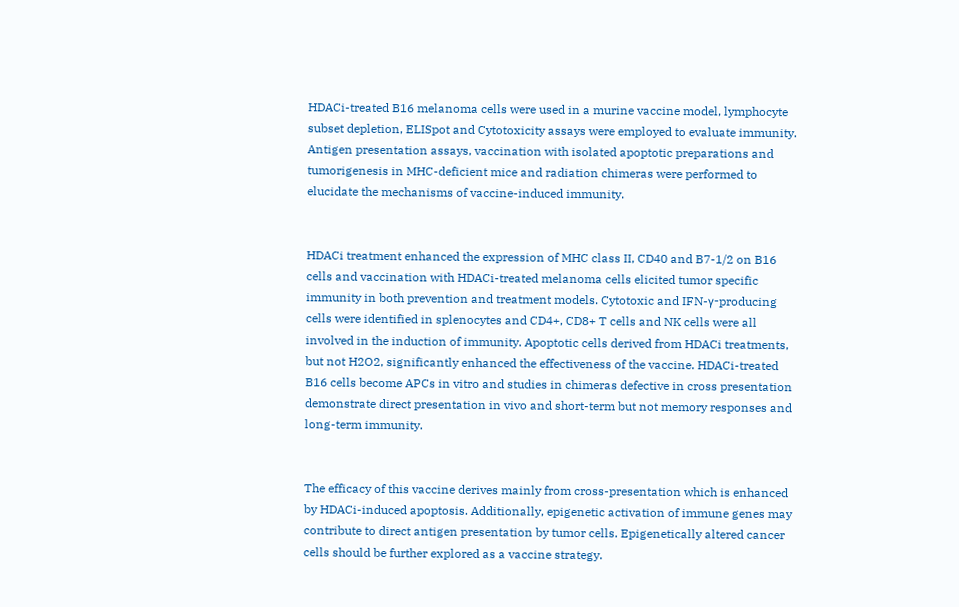HDACi-treated B16 melanoma cells were used in a murine vaccine model, lymphocyte subset depletion, ELISpot and Cytotoxicity assays were employed to evaluate immunity. Antigen presentation assays, vaccination with isolated apoptotic preparations and tumorigenesis in MHC-deficient mice and radiation chimeras were performed to elucidate the mechanisms of vaccine-induced immunity.


HDACi treatment enhanced the expression of MHC class II, CD40 and B7-1/2 on B16 cells and vaccination with HDACi-treated melanoma cells elicited tumor specific immunity in both prevention and treatment models. Cytotoxic and IFN-γ-producing cells were identified in splenocytes and CD4+, CD8+ T cells and NK cells were all involved in the induction of immunity. Apoptotic cells derived from HDACi treatments, but not H2O2, significantly enhanced the effectiveness of the vaccine. HDACi-treated B16 cells become APCs in vitro and studies in chimeras defective in cross presentation demonstrate direct presentation in vivo and short-term but not memory responses and long-term immunity.


The efficacy of this vaccine derives mainly from cross-presentation which is enhanced by HDACi-induced apoptosis. Additionally, epigenetic activation of immune genes may contribute to direct antigen presentation by tumor cells. Epigenetically altered cancer cells should be further explored as a vaccine strategy.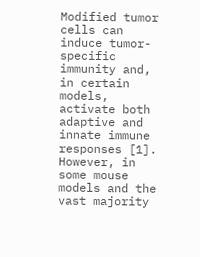Modified tumor cells can induce tumor-specific immunity and, in certain models, activate both adaptive and innate immune responses [1]. However, in some mouse models and the vast majority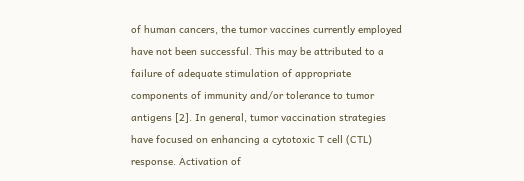of human cancers, the tumor vaccines currently employed have not been successful. This may be attributed to a failure of adequate stimulation of appropriate components of immunity and/or tolerance to tumor antigens [2]. In general, tumor vaccination strategies have focused on enhancing a cytotoxic T cell (CTL) response. Activation of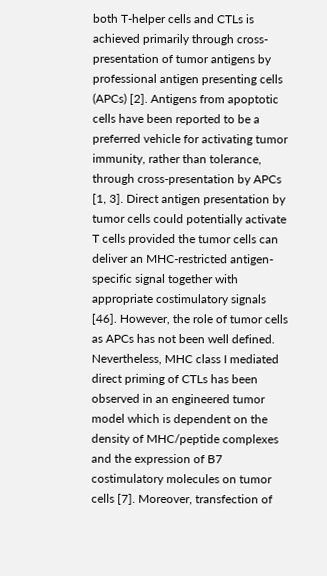both T-helper cells and CTLs is achieved primarily through cross-presentation of tumor antigens by professional antigen presenting cells (APCs) [2]. Antigens from apoptotic cells have been reported to be a preferred vehicle for activating tumor immunity, rather than tolerance, through cross-presentation by APCs [1, 3]. Direct antigen presentation by tumor cells could potentially activate T cells provided the tumor cells can deliver an MHC-restricted antigen-specific signal together with appropriate costimulatory signals [46]. However, the role of tumor cells as APCs has not been well defined. Nevertheless, MHC class I mediated direct priming of CTLs has been observed in an engineered tumor model which is dependent on the density of MHC/peptide complexes and the expression of B7 costimulatory molecules on tumor cells [7]. Moreover, transfection of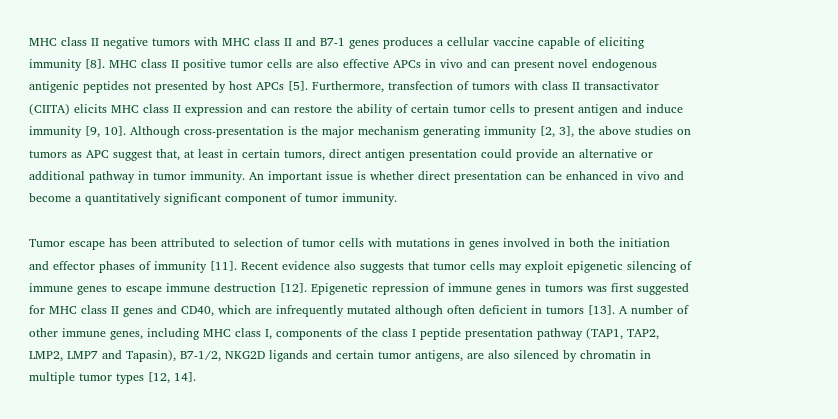MHC class II negative tumors with MHC class II and B7-1 genes produces a cellular vaccine capable of eliciting immunity [8]. MHC class II positive tumor cells are also effective APCs in vivo and can present novel endogenous antigenic peptides not presented by host APCs [5]. Furthermore, transfection of tumors with class II transactivator (CIITA) elicits MHC class II expression and can restore the ability of certain tumor cells to present antigen and induce immunity [9, 10]. Although cross-presentation is the major mechanism generating immunity [2, 3], the above studies on tumors as APC suggest that, at least in certain tumors, direct antigen presentation could provide an alternative or additional pathway in tumor immunity. An important issue is whether direct presentation can be enhanced in vivo and become a quantitatively significant component of tumor immunity.

Tumor escape has been attributed to selection of tumor cells with mutations in genes involved in both the initiation and effector phases of immunity [11]. Recent evidence also suggests that tumor cells may exploit epigenetic silencing of immune genes to escape immune destruction [12]. Epigenetic repression of immune genes in tumors was first suggested for MHC class II genes and CD40, which are infrequently mutated although often deficient in tumors [13]. A number of other immune genes, including MHC class I, components of the class I peptide presentation pathway (TAP1, TAP2, LMP2, LMP7 and Tapasin), B7-1/2, NKG2D ligands and certain tumor antigens, are also silenced by chromatin in multiple tumor types [12, 14].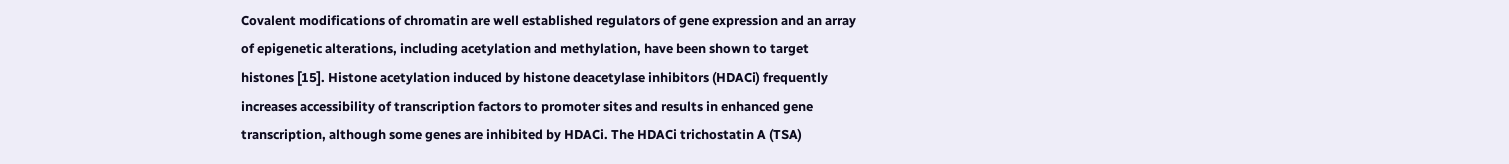Covalent modifications of chromatin are well established regulators of gene expression and an array of epigenetic alterations, including acetylation and methylation, have been shown to target histones [15]. Histone acetylation induced by histone deacetylase inhibitors (HDACi) frequently increases accessibility of transcription factors to promoter sites and results in enhanced gene transcription, although some genes are inhibited by HDACi. The HDACi trichostatin A (TSA)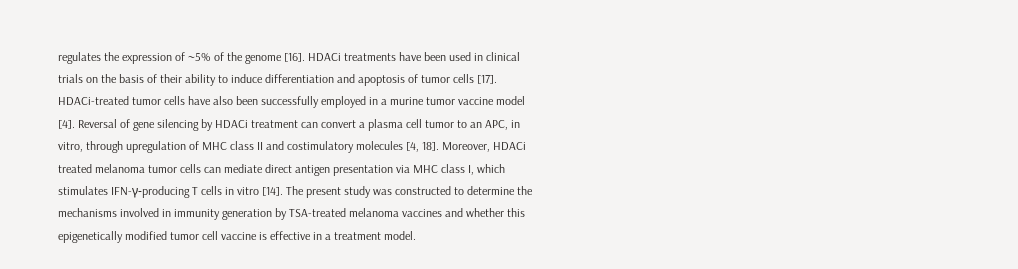regulates the expression of ~5% of the genome [16]. HDACi treatments have been used in clinical trials on the basis of their ability to induce differentiation and apoptosis of tumor cells [17]. HDACi-treated tumor cells have also been successfully employed in a murine tumor vaccine model [4]. Reversal of gene silencing by HDACi treatment can convert a plasma cell tumor to an APC, in vitro, through upregulation of MHC class II and costimulatory molecules [4, 18]. Moreover, HDACi treated melanoma tumor cells can mediate direct antigen presentation via MHC class I, which stimulates IFN-γ-producing T cells in vitro [14]. The present study was constructed to determine the mechanisms involved in immunity generation by TSA-treated melanoma vaccines and whether this epigenetically modified tumor cell vaccine is effective in a treatment model.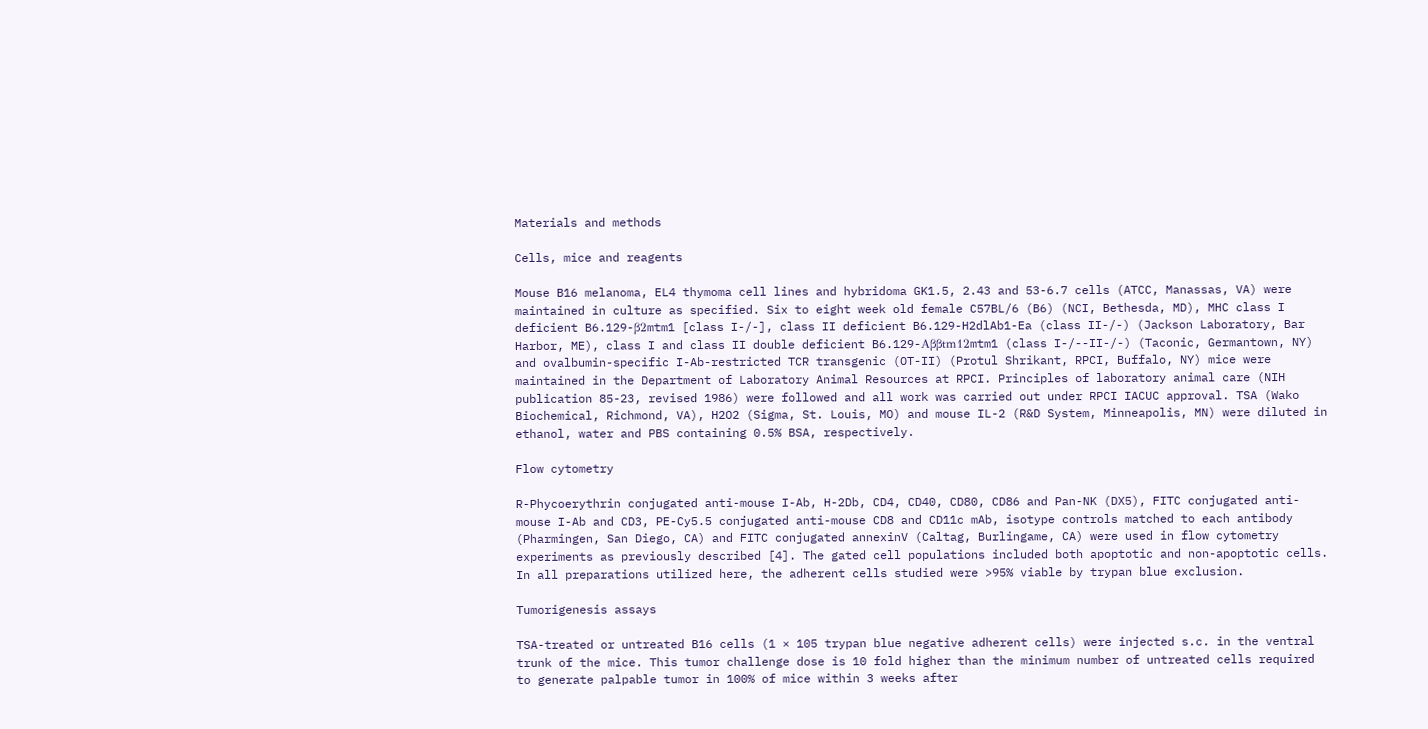Materials and methods

Cells, mice and reagents

Mouse B16 melanoma, EL4 thymoma cell lines and hybridoma GK1.5, 2.43 and 53-6.7 cells (ATCC, Manassas, VA) were maintained in culture as specified. Six to eight week old female C57BL/6 (B6) (NCI, Bethesda, MD), MHC class I deficient B6.129-β2mtm1 [class I-/-], class II deficient B6.129-H2dlAb1-Ea (class II-/-) (Jackson Laboratory, Bar Harbor, ME), class I and class II double deficient B6.129-Aββtm12mtm1 (class I-/--II-/-) (Taconic, Germantown, NY) and ovalbumin-specific I-Ab-restricted TCR transgenic (OT-II) (Protul Shrikant, RPCI, Buffalo, NY) mice were maintained in the Department of Laboratory Animal Resources at RPCI. Principles of laboratory animal care (NIH publication 85-23, revised 1986) were followed and all work was carried out under RPCI IACUC approval. TSA (Wako Biochemical, Richmond, VA), H2O2 (Sigma, St. Louis, MO) and mouse IL-2 (R&D System, Minneapolis, MN) were diluted in ethanol, water and PBS containing 0.5% BSA, respectively.

Flow cytometry

R-Phycoerythrin conjugated anti-mouse I-Ab, H-2Db, CD4, CD40, CD80, CD86 and Pan-NK (DX5), FITC conjugated anti-mouse I-Ab and CD3, PE-Cy5.5 conjugated anti-mouse CD8 and CD11c mAb, isotype controls matched to each antibody (Pharmingen, San Diego, CA) and FITC conjugated annexinV (Caltag, Burlingame, CA) were used in flow cytometry experiments as previously described [4]. The gated cell populations included both apoptotic and non-apoptotic cells. In all preparations utilized here, the adherent cells studied were >95% viable by trypan blue exclusion.

Tumorigenesis assays

TSA-treated or untreated B16 cells (1 × 105 trypan blue negative adherent cells) were injected s.c. in the ventral trunk of the mice. This tumor challenge dose is 10 fold higher than the minimum number of untreated cells required to generate palpable tumor in 100% of mice within 3 weeks after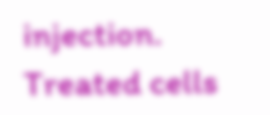injection. Treated cells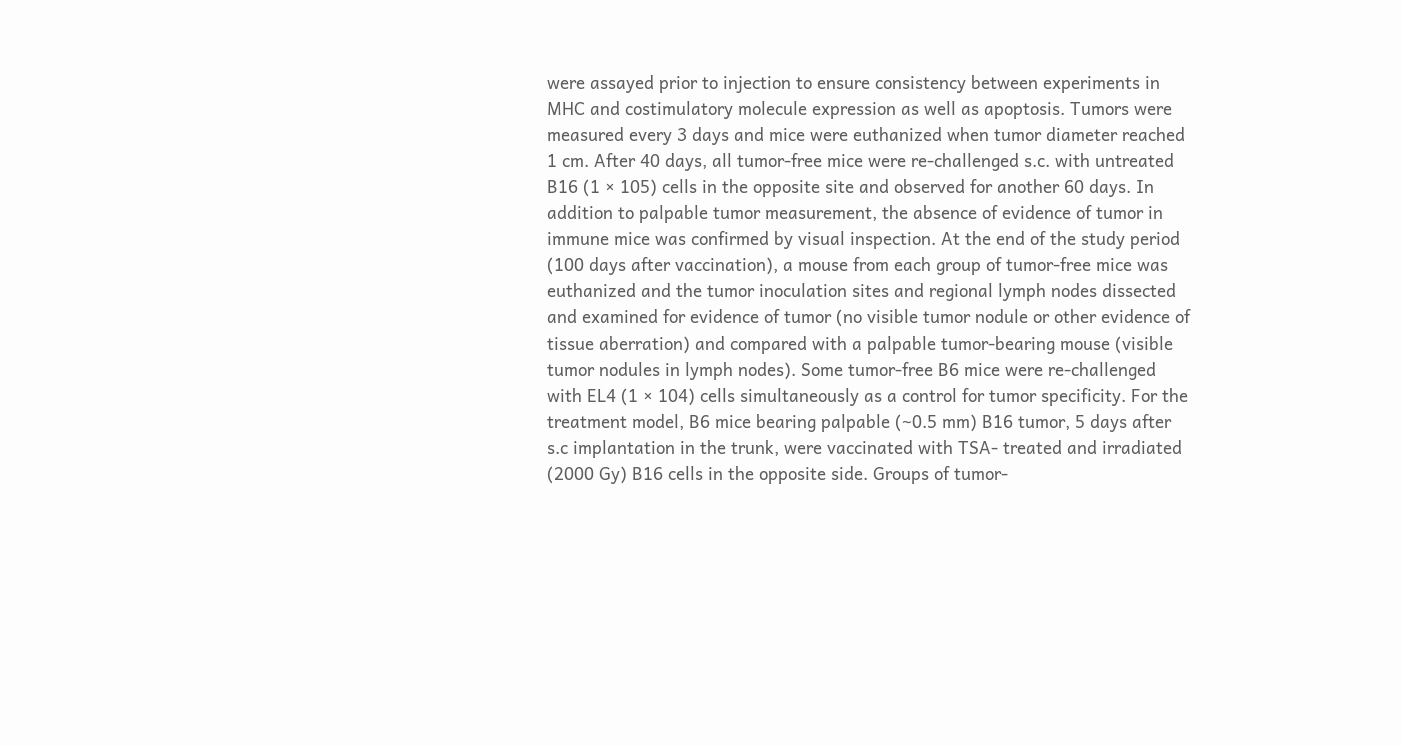were assayed prior to injection to ensure consistency between experiments in MHC and costimulatory molecule expression as well as apoptosis. Tumors were measured every 3 days and mice were euthanized when tumor diameter reached 1 cm. After 40 days, all tumor-free mice were re-challenged s.c. with untreated B16 (1 × 105) cells in the opposite site and observed for another 60 days. In addition to palpable tumor measurement, the absence of evidence of tumor in immune mice was confirmed by visual inspection. At the end of the study period (100 days after vaccination), a mouse from each group of tumor-free mice was euthanized and the tumor inoculation sites and regional lymph nodes dissected and examined for evidence of tumor (no visible tumor nodule or other evidence of tissue aberration) and compared with a palpable tumor-bearing mouse (visible tumor nodules in lymph nodes). Some tumor-free B6 mice were re-challenged with EL4 (1 × 104) cells simultaneously as a control for tumor specificity. For the treatment model, B6 mice bearing palpable (~0.5 mm) B16 tumor, 5 days after s.c implantation in the trunk, were vaccinated with TSA- treated and irradiated (2000 Gy) B16 cells in the opposite side. Groups of tumor-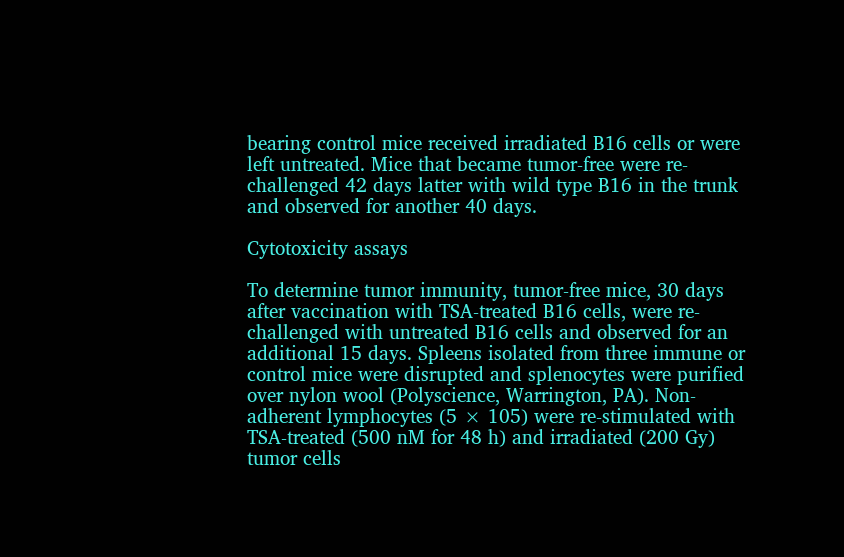bearing control mice received irradiated B16 cells or were left untreated. Mice that became tumor-free were re-challenged 42 days latter with wild type B16 in the trunk and observed for another 40 days.

Cytotoxicity assays

To determine tumor immunity, tumor-free mice, 30 days after vaccination with TSA-treated B16 cells, were re-challenged with untreated B16 cells and observed for an additional 15 days. Spleens isolated from three immune or control mice were disrupted and splenocytes were purified over nylon wool (Polyscience, Warrington, PA). Non-adherent lymphocytes (5 × 105) were re-stimulated with TSA-treated (500 nM for 48 h) and irradiated (200 Gy) tumor cells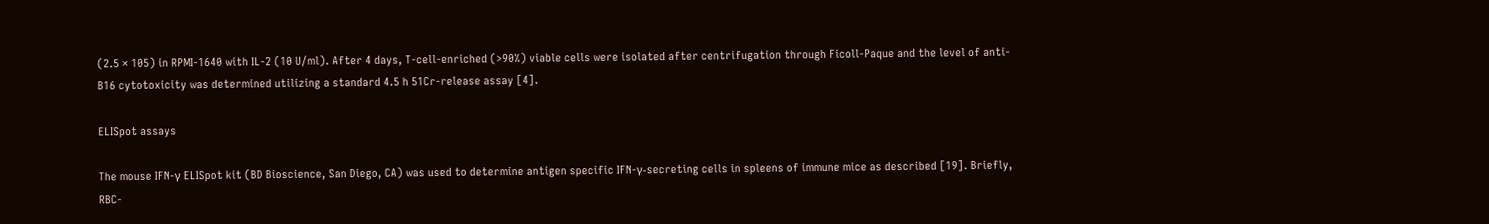(2.5 × 105) in RPMI-1640 with IL-2 (10 U/ml). After 4 days, T-cell-enriched (>90%) viable cells were isolated after centrifugation through Ficoll-Paque and the level of anti-B16 cytotoxicity was determined utilizing a standard 4.5 h 51Cr-release assay [4].

ELISpot assays

The mouse IFN-γ ELISpot kit (BD Bioscience, San Diego, CA) was used to determine antigen specific IFN-γ-secreting cells in spleens of immune mice as described [19]. Briefly, RBC-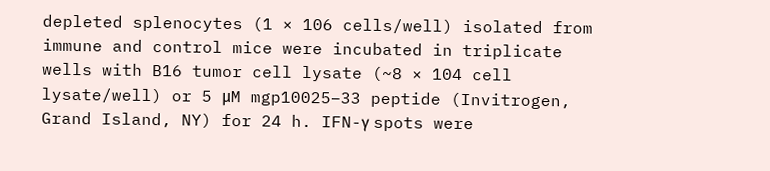depleted splenocytes (1 × 106 cells/well) isolated from immune and control mice were incubated in triplicate wells with B16 tumor cell lysate (~8 × 104 cell lysate/well) or 5 μM mgp10025–33 peptide (Invitrogen, Grand Island, NY) for 24 h. IFN-γ spots were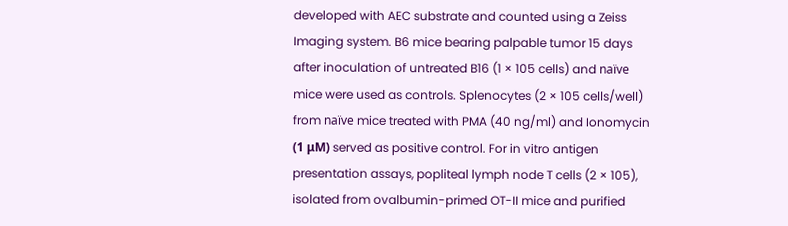developed with AEC substrate and counted using a Zeiss Imaging system. B6 mice bearing palpable tumor 15 days after inoculation of untreated B16 (1 × 105 cells) and naïve mice were used as controls. Splenocytes (2 × 105 cells/well) from naïve mice treated with PMA (40 ng/ml) and Ionomycin (1 μM) served as positive control. For in vitro antigen presentation assays, popliteal lymph node T cells (2 × 105), isolated from ovalbumin-primed OT-II mice and purified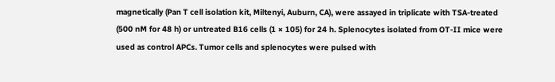magnetically (Pan T cell isolation kit, Miltenyi, Auburn, CA), were assayed in triplicate with TSA-treated (500 nM for 48 h) or untreated B16 cells (1 × 105) for 24 h. Splenocytes isolated from OT-II mice were used as control APCs. Tumor cells and splenocytes were pulsed with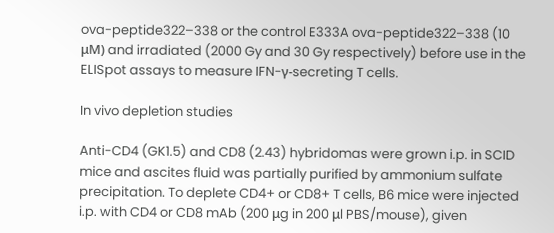ova-peptide322–338 or the control E333A ova-peptide322–338 (10 μM) and irradiated (2000 Gy and 30 Gy respectively) before use in the ELISpot assays to measure IFN-γ-secreting T cells.

In vivo depletion studies

Anti-CD4 (GK1.5) and CD8 (2.43) hybridomas were grown i.p. in SCID mice and ascites fluid was partially purified by ammonium sulfate precipitation. To deplete CD4+ or CD8+ T cells, B6 mice were injected i.p. with CD4 or CD8 mAb (200 μg in 200 μl PBS/mouse), given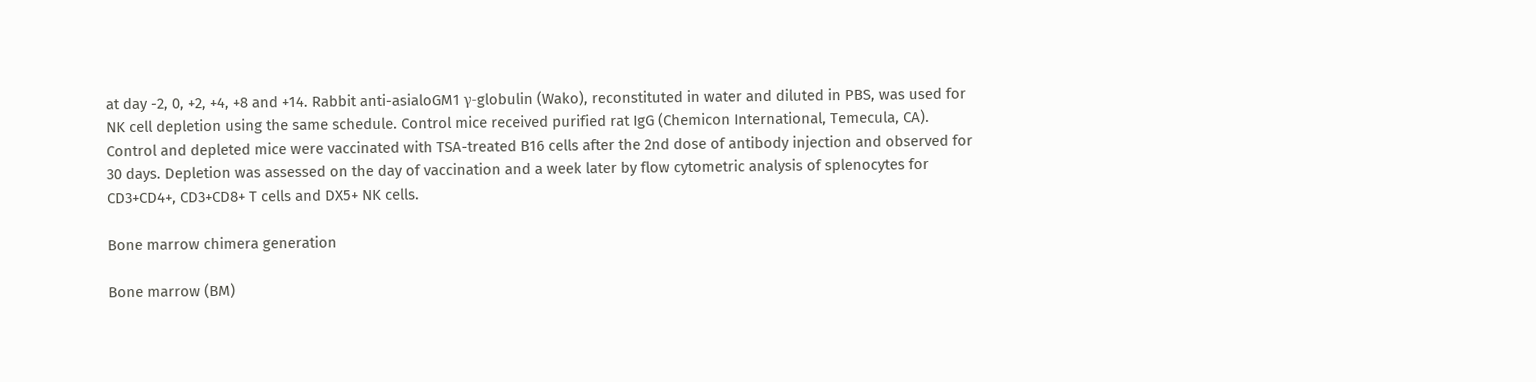at day -2, 0, +2, +4, +8 and +14. Rabbit anti-asialoGM1 γ-globulin (Wako), reconstituted in water and diluted in PBS, was used for NK cell depletion using the same schedule. Control mice received purified rat IgG (Chemicon International, Temecula, CA). Control and depleted mice were vaccinated with TSA-treated B16 cells after the 2nd dose of antibody injection and observed for 30 days. Depletion was assessed on the day of vaccination and a week later by flow cytometric analysis of splenocytes for CD3+CD4+, CD3+CD8+ T cells and DX5+ NK cells.

Bone marrow chimera generation

Bone marrow (BM)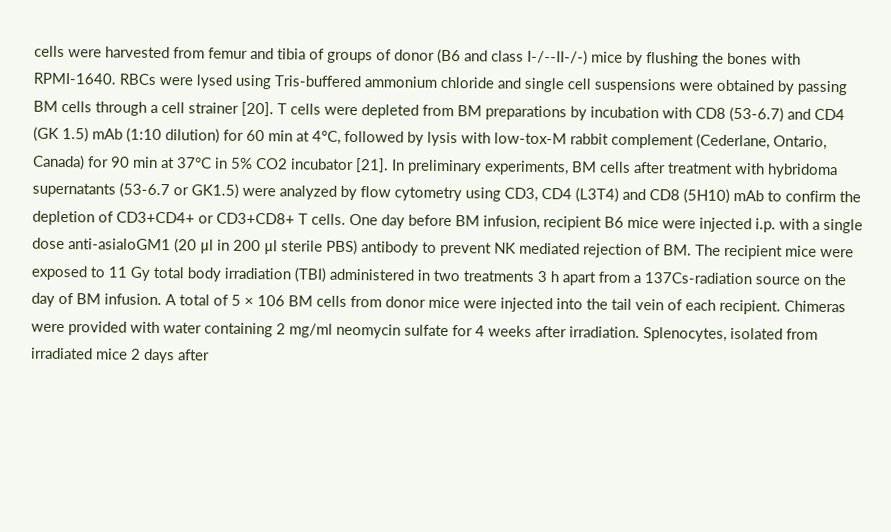cells were harvested from femur and tibia of groups of donor (B6 and class I-/--II-/-) mice by flushing the bones with RPMI-1640. RBCs were lysed using Tris-buffered ammonium chloride and single cell suspensions were obtained by passing BM cells through a cell strainer [20]. T cells were depleted from BM preparations by incubation with CD8 (53-6.7) and CD4 (GK 1.5) mAb (1:10 dilution) for 60 min at 4°C, followed by lysis with low-tox-M rabbit complement (Cederlane, Ontario, Canada) for 90 min at 37°C in 5% CO2 incubator [21]. In preliminary experiments, BM cells after treatment with hybridoma supernatants (53-6.7 or GK1.5) were analyzed by flow cytometry using CD3, CD4 (L3T4) and CD8 (5H10) mAb to confirm the depletion of CD3+CD4+ or CD3+CD8+ T cells. One day before BM infusion, recipient B6 mice were injected i.p. with a single dose anti-asialoGM1 (20 μl in 200 μl sterile PBS) antibody to prevent NK mediated rejection of BM. The recipient mice were exposed to 11 Gy total body irradiation (TBI) administered in two treatments 3 h apart from a 137Cs-radiation source on the day of BM infusion. A total of 5 × 106 BM cells from donor mice were injected into the tail vein of each recipient. Chimeras were provided with water containing 2 mg/ml neomycin sulfate for 4 weeks after irradiation. Splenocytes, isolated from irradiated mice 2 days after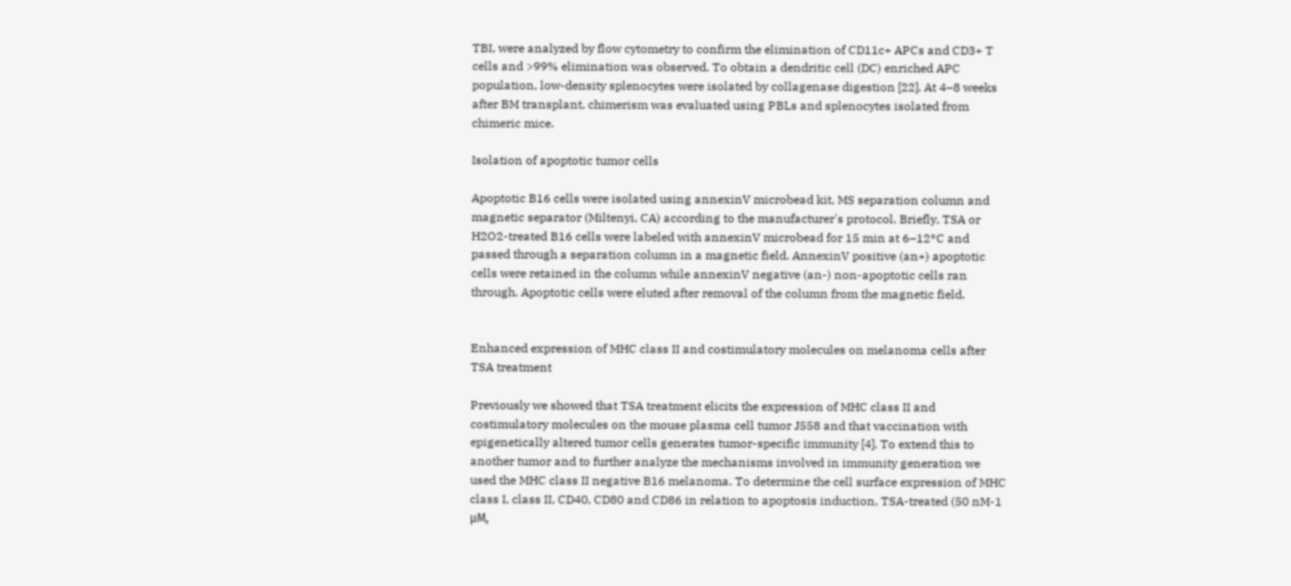TBI, were analyzed by flow cytometry to confirm the elimination of CD11c+ APCs and CD3+ T cells and >99% elimination was observed. To obtain a dendritic cell (DC) enriched APC population, low-density splenocytes were isolated by collagenase digestion [22]. At 4–8 weeks after BM transplant, chimerism was evaluated using PBLs and splenocytes isolated from chimeric mice.

Isolation of apoptotic tumor cells

Apoptotic B16 cells were isolated using annexinV microbead kit, MS separation column and magnetic separator (Miltenyi, CA) according to the manufacturer's protocol. Briefly, TSA or H2O2-treated B16 cells were labeled with annexinV microbead for 15 min at 6–12°C and passed through a separation column in a magnetic field. AnnexinV positive (an+) apoptotic cells were retained in the column while annexinV negative (an-) non-apoptotic cells ran through. Apoptotic cells were eluted after removal of the column from the magnetic field.


Enhanced expression of MHC class II and costimulatory molecules on melanoma cells after TSA treatment

Previously we showed that TSA treatment elicits the expression of MHC class II and costimulatory molecules on the mouse plasma cell tumor J558 and that vaccination with epigenetically altered tumor cells generates tumor-specific immunity [4]. To extend this to another tumor and to further analyze the mechanisms involved in immunity generation we used the MHC class II negative B16 melanoma. To determine the cell surface expression of MHC class I, class II, CD40, CD80 and CD86 in relation to apoptosis induction, TSA-treated (50 nM-1 μM,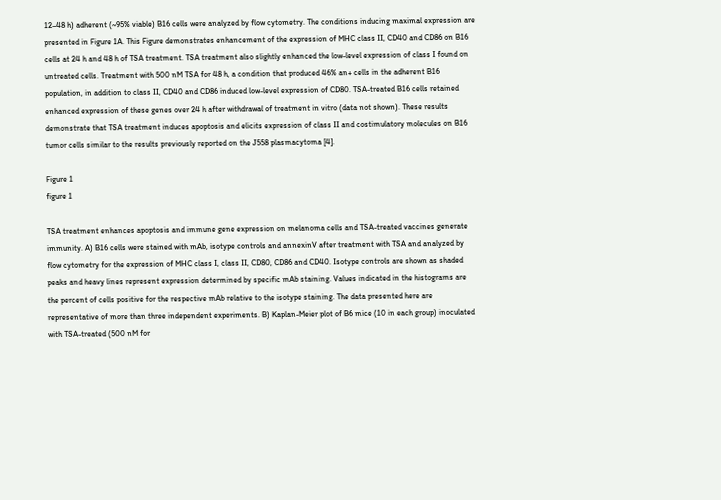12–48 h) adherent (~95% viable) B16 cells were analyzed by flow cytometry. The conditions inducing maximal expression are presented in Figure 1A. This Figure demonstrates enhancement of the expression of MHC class II, CD40 and CD86 on B16 cells at 24 h and 48 h of TSA treatment. TSA treatment also slightly enhanced the low-level expression of class I found on untreated cells. Treatment with 500 nM TSA for 48 h, a condition that produced 46% an+ cells in the adherent B16 population, in addition to class II, CD40 and CD86 induced low-level expression of CD80. TSA-treated B16 cells retained enhanced expression of these genes over 24 h after withdrawal of treatment in vitro (data not shown). These results demonstrate that TSA treatment induces apoptosis and elicits expression of class II and costimulatory molecules on B16 tumor cells similar to the results previously reported on the J558 plasmacytoma [4].

Figure 1
figure 1

TSA treatment enhances apoptosis and immune gene expression on melanoma cells and TSA-treated vaccines generate immunity. A) B16 cells were stained with mAb, isotype controls and annexinV after treatment with TSA and analyzed by flow cytometry for the expression of MHC class I, class II, CD80, CD86 and CD40. Isotype controls are shown as shaded peaks and heavy lines represent expression determined by specific mAb staining. Values indicated in the histograms are the percent of cells positive for the respective mAb relative to the isotype staining. The data presented here are representative of more than three independent experiments. B) Kaplan-Meier plot of B6 mice (10 in each group) inoculated with TSA-treated (500 nM for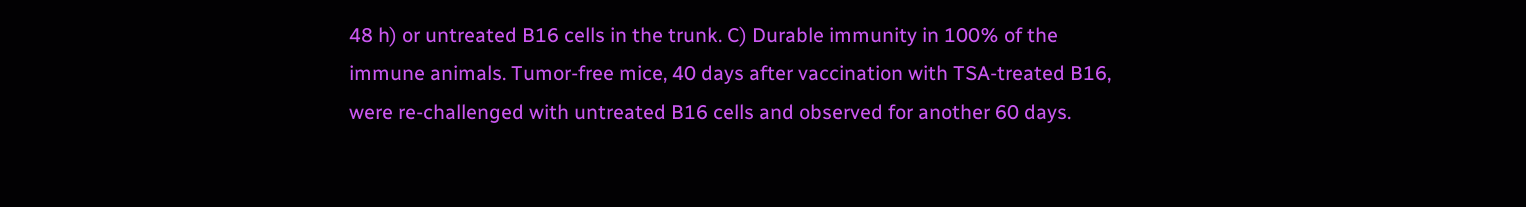48 h) or untreated B16 cells in the trunk. C) Durable immunity in 100% of the immune animals. Tumor-free mice, 40 days after vaccination with TSA-treated B16, were re-challenged with untreated B16 cells and observed for another 60 days.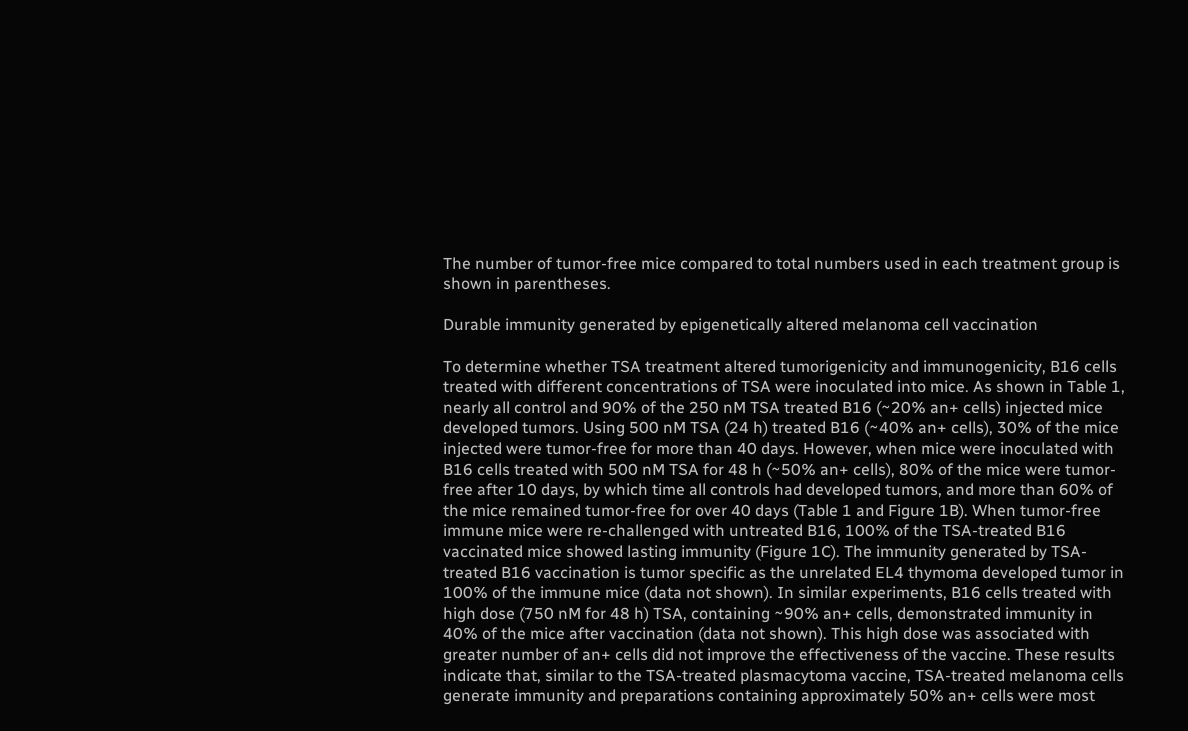The number of tumor-free mice compared to total numbers used in each treatment group is shown in parentheses.

Durable immunity generated by epigenetically altered melanoma cell vaccination

To determine whether TSA treatment altered tumorigenicity and immunogenicity, B16 cells treated with different concentrations of TSA were inoculated into mice. As shown in Table 1, nearly all control and 90% of the 250 nM TSA treated B16 (~20% an+ cells) injected mice developed tumors. Using 500 nM TSA (24 h) treated B16 (~40% an+ cells), 30% of the mice injected were tumor-free for more than 40 days. However, when mice were inoculated with B16 cells treated with 500 nM TSA for 48 h (~50% an+ cells), 80% of the mice were tumor-free after 10 days, by which time all controls had developed tumors, and more than 60% of the mice remained tumor-free for over 40 days (Table 1 and Figure 1B). When tumor-free immune mice were re-challenged with untreated B16, 100% of the TSA-treated B16 vaccinated mice showed lasting immunity (Figure 1C). The immunity generated by TSA-treated B16 vaccination is tumor specific as the unrelated EL4 thymoma developed tumor in 100% of the immune mice (data not shown). In similar experiments, B16 cells treated with high dose (750 nM for 48 h) TSA, containing ~90% an+ cells, demonstrated immunity in 40% of the mice after vaccination (data not shown). This high dose was associated with greater number of an+ cells did not improve the effectiveness of the vaccine. These results indicate that, similar to the TSA-treated plasmacytoma vaccine, TSA-treated melanoma cells generate immunity and preparations containing approximately 50% an+ cells were most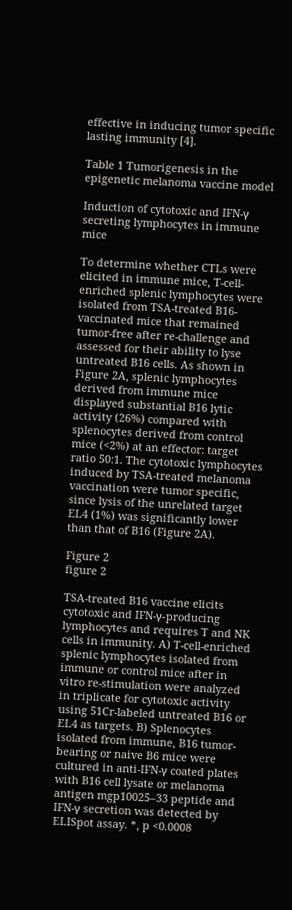effective in inducing tumor specific lasting immunity [4].

Table 1 Tumorigenesis in the epigenetic melanoma vaccine model

Induction of cytotoxic and IFN-γ secreting lymphocytes in immune mice

To determine whether CTLs were elicited in immune mice, T-cell-enriched splenic lymphocytes were isolated from TSA-treated B16-vaccinated mice that remained tumor-free after re-challenge and assessed for their ability to lyse untreated B16 cells. As shown in Figure 2A, splenic lymphocytes derived from immune mice displayed substantial B16 lytic activity (26%) compared with splenocytes derived from control mice (<2%) at an effector: target ratio 50:1. The cytotoxic lymphocytes induced by TSA-treated melanoma vaccination were tumor specific, since lysis of the unrelated target EL4 (1%) was significantly lower than that of B16 (Figure 2A).

Figure 2
figure 2

TSA-treated B16 vaccine elicits cytotoxic and IFN-γ-producing lymphocytes and requires T and NK cells in immunity. A) T-cell-enriched splenic lymphocytes isolated from immune or control mice after in vitro re-stimulation were analyzed in triplicate for cytotoxic activity using 51Cr-labeled untreated B16 or EL4 as targets. B) Splenocytes isolated from immune, B16 tumor-bearing or naive B6 mice were cultured in anti-IFN-γ coated plates with B16 cell lysate or melanoma antigen mgp10025–33 peptide and IFN-γ secretion was detected by ELISpot assay. *, p <0.0008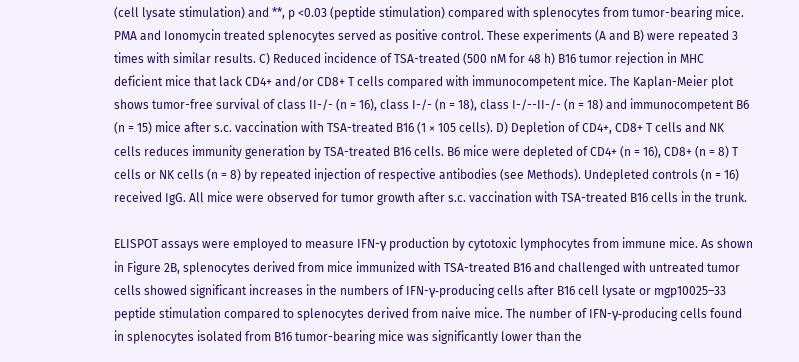(cell lysate stimulation) and **, p <0.03 (peptide stimulation) compared with splenocytes from tumor-bearing mice. PMA and Ionomycin treated splenocytes served as positive control. These experiments (A and B) were repeated 3 times with similar results. C) Reduced incidence of TSA-treated (500 nM for 48 h) B16 tumor rejection in MHC deficient mice that lack CD4+ and/or CD8+ T cells compared with immunocompetent mice. The Kaplan-Meier plot shows tumor-free survival of class II-/- (n = 16), class I-/- (n = 18), class I-/--II-/- (n = 18) and immunocompetent B6 (n = 15) mice after s.c. vaccination with TSA-treated B16 (1 × 105 cells). D) Depletion of CD4+, CD8+ T cells and NK cells reduces immunity generation by TSA-treated B16 cells. B6 mice were depleted of CD4+ (n = 16), CD8+ (n = 8) T cells or NK cells (n = 8) by repeated injection of respective antibodies (see Methods). Undepleted controls (n = 16) received IgG. All mice were observed for tumor growth after s.c. vaccination with TSA-treated B16 cells in the trunk.

ELISPOT assays were employed to measure IFN-γ production by cytotoxic lymphocytes from immune mice. As shown in Figure 2B, splenocytes derived from mice immunized with TSA-treated B16 and challenged with untreated tumor cells showed significant increases in the numbers of IFN-γ-producing cells after B16 cell lysate or mgp10025–33 peptide stimulation compared to splenocytes derived from naive mice. The number of IFN-γ-producing cells found in splenocytes isolated from B16 tumor-bearing mice was significantly lower than the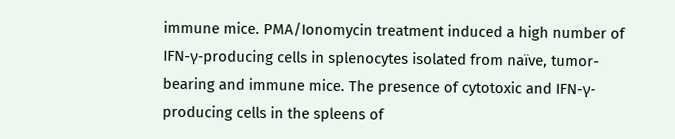immune mice. PMA/Ionomycin treatment induced a high number of IFN-γ-producing cells in splenocytes isolated from naïve, tumor-bearing and immune mice. The presence of cytotoxic and IFN-γ-producing cells in the spleens of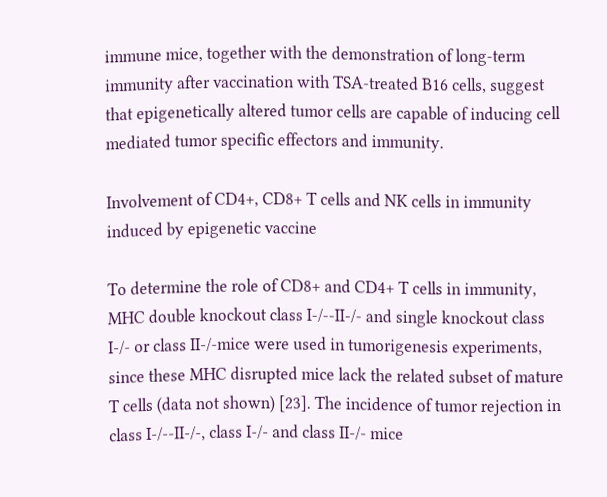immune mice, together with the demonstration of long-term immunity after vaccination with TSA-treated B16 cells, suggest that epigenetically altered tumor cells are capable of inducing cell mediated tumor specific effectors and immunity.

Involvement of CD4+, CD8+ T cells and NK cells in immunity induced by epigenetic vaccine

To determine the role of CD8+ and CD4+ T cells in immunity, MHC double knockout class I-/--II-/- and single knockout class I-/- or class II-/-mice were used in tumorigenesis experiments, since these MHC disrupted mice lack the related subset of mature T cells (data not shown) [23]. The incidence of tumor rejection in class I-/--II-/-, class I-/- and class II-/- mice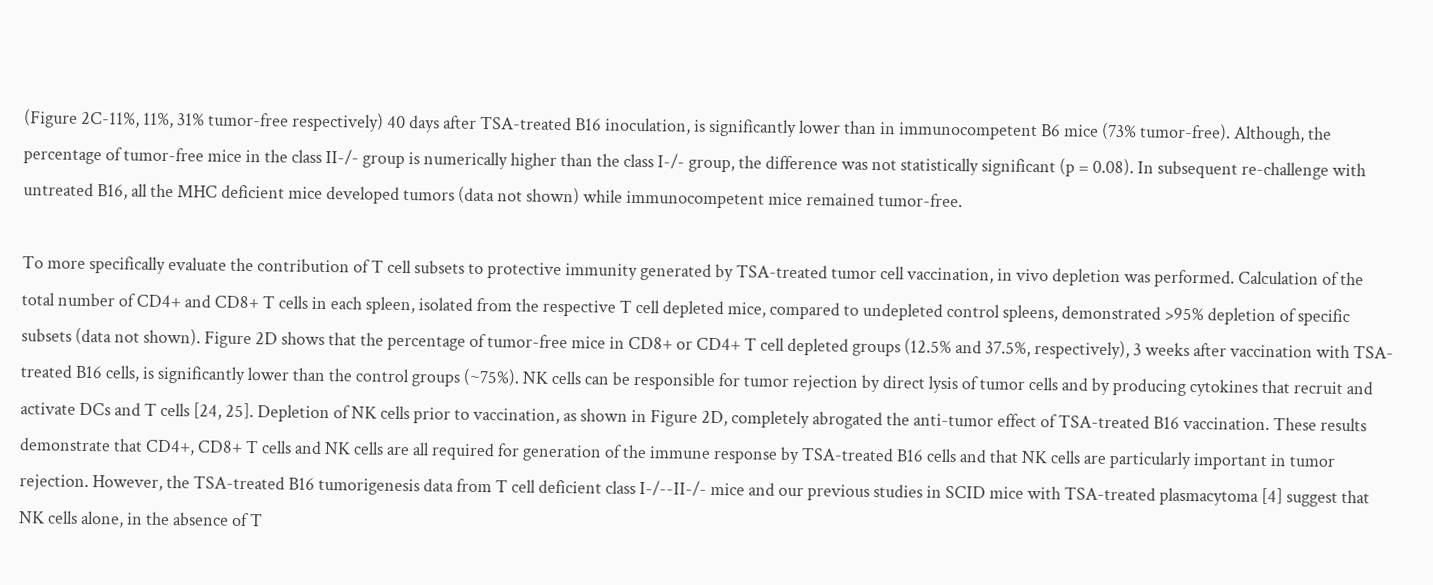(Figure 2C-11%, 11%, 31% tumor-free respectively) 40 days after TSA-treated B16 inoculation, is significantly lower than in immunocompetent B6 mice (73% tumor-free). Although, the percentage of tumor-free mice in the class II-/- group is numerically higher than the class I-/- group, the difference was not statistically significant (p = 0.08). In subsequent re-challenge with untreated B16, all the MHC deficient mice developed tumors (data not shown) while immunocompetent mice remained tumor-free.

To more specifically evaluate the contribution of T cell subsets to protective immunity generated by TSA-treated tumor cell vaccination, in vivo depletion was performed. Calculation of the total number of CD4+ and CD8+ T cells in each spleen, isolated from the respective T cell depleted mice, compared to undepleted control spleens, demonstrated >95% depletion of specific subsets (data not shown). Figure 2D shows that the percentage of tumor-free mice in CD8+ or CD4+ T cell depleted groups (12.5% and 37.5%, respectively), 3 weeks after vaccination with TSA-treated B16 cells, is significantly lower than the control groups (~75%). NK cells can be responsible for tumor rejection by direct lysis of tumor cells and by producing cytokines that recruit and activate DCs and T cells [24, 25]. Depletion of NK cells prior to vaccination, as shown in Figure 2D, completely abrogated the anti-tumor effect of TSA-treated B16 vaccination. These results demonstrate that CD4+, CD8+ T cells and NK cells are all required for generation of the immune response by TSA-treated B16 cells and that NK cells are particularly important in tumor rejection. However, the TSA-treated B16 tumorigenesis data from T cell deficient class I-/--II-/- mice and our previous studies in SCID mice with TSA-treated plasmacytoma [4] suggest that NK cells alone, in the absence of T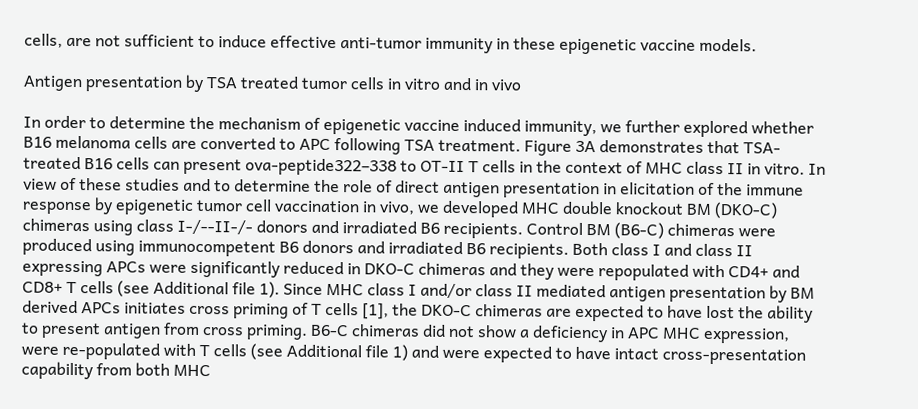cells, are not sufficient to induce effective anti-tumor immunity in these epigenetic vaccine models.

Antigen presentation by TSA treated tumor cells in vitro and in vivo

In order to determine the mechanism of epigenetic vaccine induced immunity, we further explored whether B16 melanoma cells are converted to APC following TSA treatment. Figure 3A demonstrates that TSA-treated B16 cells can present ova-peptide322–338 to OT-II T cells in the context of MHC class II in vitro. In view of these studies and to determine the role of direct antigen presentation in elicitation of the immune response by epigenetic tumor cell vaccination in vivo, we developed MHC double knockout BM (DKO-C) chimeras using class I-/--II-/- donors and irradiated B6 recipients. Control BM (B6-C) chimeras were produced using immunocompetent B6 donors and irradiated B6 recipients. Both class I and class II expressing APCs were significantly reduced in DKO-C chimeras and they were repopulated with CD4+ and CD8+ T cells (see Additional file 1). Since MHC class I and/or class II mediated antigen presentation by BM derived APCs initiates cross priming of T cells [1], the DKO-C chimeras are expected to have lost the ability to present antigen from cross priming. B6-C chimeras did not show a deficiency in APC MHC expression, were re-populated with T cells (see Additional file 1) and were expected to have intact cross-presentation capability from both MHC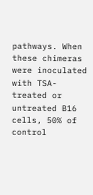pathways. When these chimeras were inoculated with TSA-treated or untreated B16 cells, 50% of control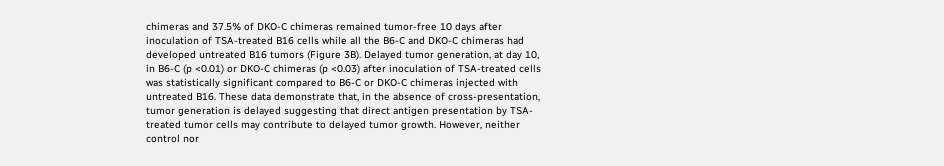chimeras and 37.5% of DKO-C chimeras remained tumor-free 10 days after inoculation of TSA-treated B16 cells while all the B6-C and DKO-C chimeras had developed untreated B16 tumors (Figure 3B). Delayed tumor generation, at day 10, in B6-C (p <0.01) or DKO-C chimeras (p <0.03) after inoculation of TSA-treated cells was statistically significant compared to B6-C or DKO-C chimeras injected with untreated B16. These data demonstrate that, in the absence of cross-presentation, tumor generation is delayed suggesting that direct antigen presentation by TSA-treated tumor cells may contribute to delayed tumor growth. However, neither control nor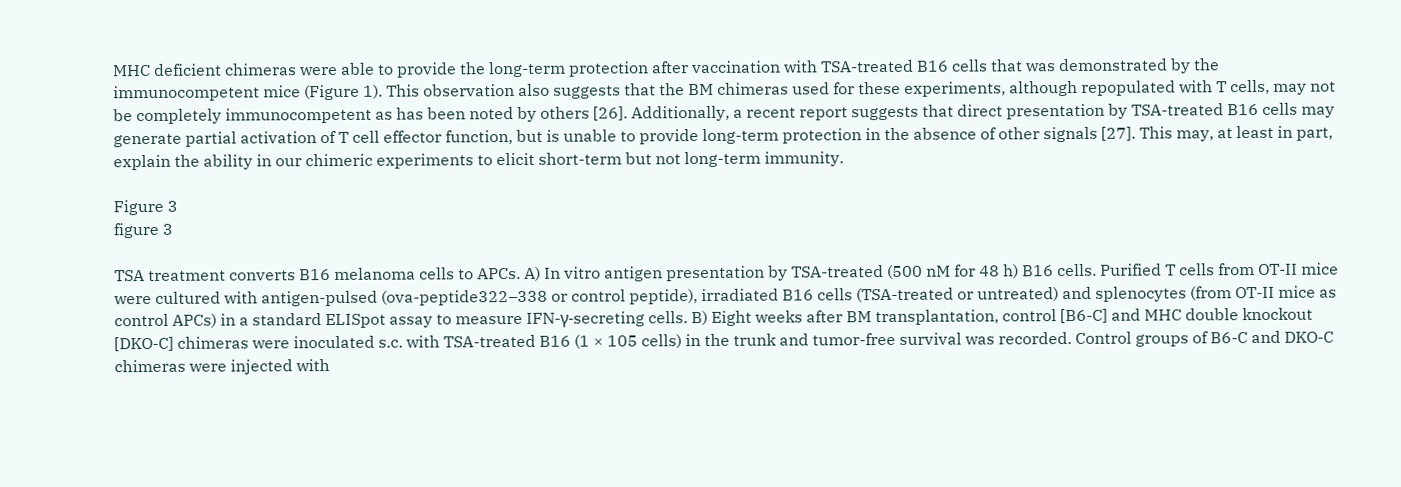MHC deficient chimeras were able to provide the long-term protection after vaccination with TSA-treated B16 cells that was demonstrated by the immunocompetent mice (Figure 1). This observation also suggests that the BM chimeras used for these experiments, although repopulated with T cells, may not be completely immunocompetent as has been noted by others [26]. Additionally, a recent report suggests that direct presentation by TSA-treated B16 cells may generate partial activation of T cell effector function, but is unable to provide long-term protection in the absence of other signals [27]. This may, at least in part, explain the ability in our chimeric experiments to elicit short-term but not long-term immunity.

Figure 3
figure 3

TSA treatment converts B16 melanoma cells to APCs. A) In vitro antigen presentation by TSA-treated (500 nM for 48 h) B16 cells. Purified T cells from OT-II mice were cultured with antigen-pulsed (ova-peptide322–338 or control peptide), irradiated B16 cells (TSA-treated or untreated) and splenocytes (from OT-II mice as control APCs) in a standard ELISpot assay to measure IFN-γ-secreting cells. B) Eight weeks after BM transplantation, control [B6-C] and MHC double knockout [DKO-C] chimeras were inoculated s.c. with TSA-treated B16 (1 × 105 cells) in the trunk and tumor-free survival was recorded. Control groups of B6-C and DKO-C chimeras were injected with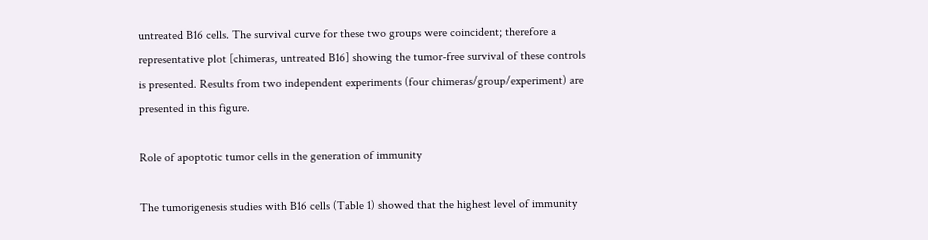untreated B16 cells. The survival curve for these two groups were coincident; therefore a representative plot [chimeras, untreated B16] showing the tumor-free survival of these controls is presented. Results from two independent experiments (four chimeras/group/experiment) are presented in this figure.

Role of apoptotic tumor cells in the generation of immunity

The tumorigenesis studies with B16 cells (Table 1) showed that the highest level of immunity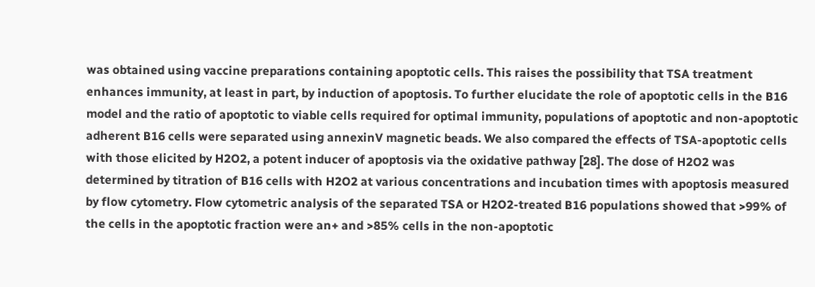was obtained using vaccine preparations containing apoptotic cells. This raises the possibility that TSA treatment enhances immunity, at least in part, by induction of apoptosis. To further elucidate the role of apoptotic cells in the B16 model and the ratio of apoptotic to viable cells required for optimal immunity, populations of apoptotic and non-apoptotic adherent B16 cells were separated using annexinV magnetic beads. We also compared the effects of TSA-apoptotic cells with those elicited by H2O2, a potent inducer of apoptosis via the oxidative pathway [28]. The dose of H2O2 was determined by titration of B16 cells with H2O2 at various concentrations and incubation times with apoptosis measured by flow cytometry. Flow cytometric analysis of the separated TSA or H2O2-treated B16 populations showed that >99% of the cells in the apoptotic fraction were an+ and >85% cells in the non-apoptotic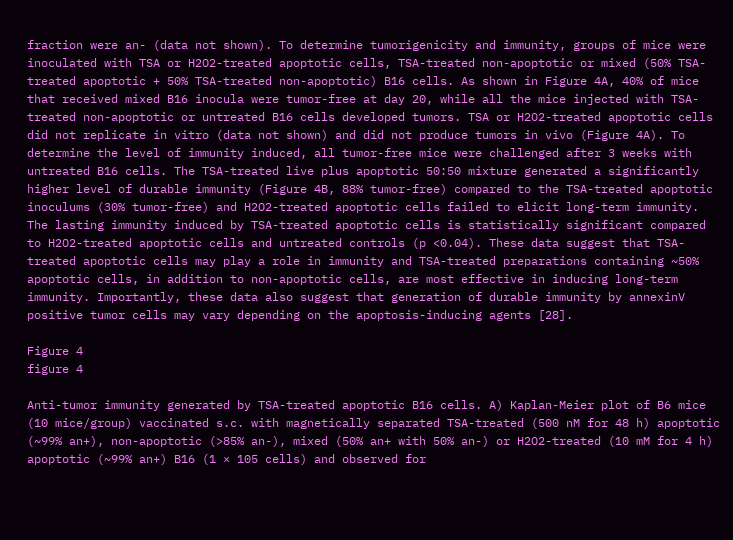fraction were an- (data not shown). To determine tumorigenicity and immunity, groups of mice were inoculated with TSA or H2O2-treated apoptotic cells, TSA-treated non-apoptotic or mixed (50% TSA-treated apoptotic + 50% TSA-treated non-apoptotic) B16 cells. As shown in Figure 4A, 40% of mice that received mixed B16 inocula were tumor-free at day 20, while all the mice injected with TSA-treated non-apoptotic or untreated B16 cells developed tumors. TSA or H2O2-treated apoptotic cells did not replicate in vitro (data not shown) and did not produce tumors in vivo (Figure 4A). To determine the level of immunity induced, all tumor-free mice were challenged after 3 weeks with untreated B16 cells. The TSA-treated live plus apoptotic 50:50 mixture generated a significantly higher level of durable immunity (Figure 4B, 88% tumor-free) compared to the TSA-treated apoptotic inoculums (30% tumor-free) and H2O2-treated apoptotic cells failed to elicit long-term immunity. The lasting immunity induced by TSA-treated apoptotic cells is statistically significant compared to H2O2-treated apoptotic cells and untreated controls (p <0.04). These data suggest that TSA-treated apoptotic cells may play a role in immunity and TSA-treated preparations containing ~50% apoptotic cells, in addition to non-apoptotic cells, are most effective in inducing long-term immunity. Importantly, these data also suggest that generation of durable immunity by annexinV positive tumor cells may vary depending on the apoptosis-inducing agents [28].

Figure 4
figure 4

Anti-tumor immunity generated by TSA-treated apoptotic B16 cells. A) Kaplan-Meier plot of B6 mice (10 mice/group) vaccinated s.c. with magnetically separated TSA-treated (500 nM for 48 h) apoptotic (~99% an+), non-apoptotic (>85% an-), mixed (50% an+ with 50% an-) or H2O2-treated (10 mM for 4 h) apoptotic (~99% an+) B16 (1 × 105 cells) and observed for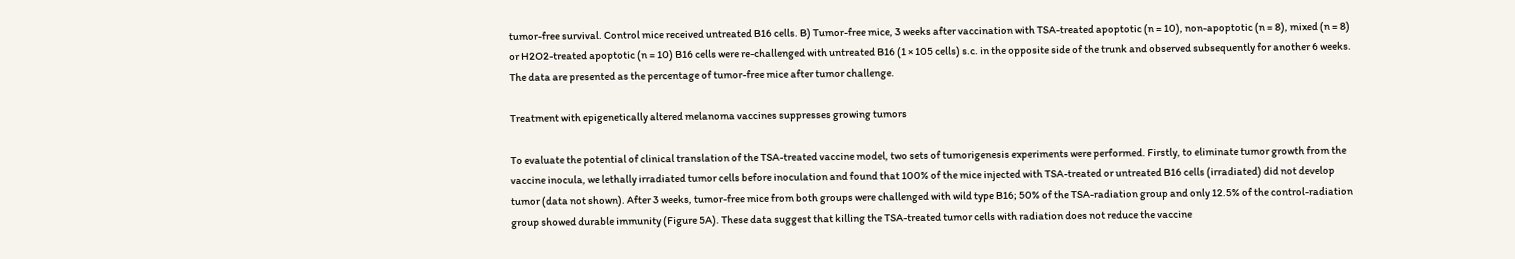tumor-free survival. Control mice received untreated B16 cells. B) Tumor-free mice, 3 weeks after vaccination with TSA-treated apoptotic (n = 10), non-apoptotic (n = 8), mixed (n = 8) or H2O2-treated apoptotic (n = 10) B16 cells were re-challenged with untreated B16 (1 × 105 cells) s.c. in the opposite side of the trunk and observed subsequently for another 6 weeks. The data are presented as the percentage of tumor-free mice after tumor challenge.

Treatment with epigenetically altered melanoma vaccines suppresses growing tumors

To evaluate the potential of clinical translation of the TSA-treated vaccine model, two sets of tumorigenesis experiments were performed. Firstly, to eliminate tumor growth from the vaccine inocula, we lethally irradiated tumor cells before inoculation and found that 100% of the mice injected with TSA-treated or untreated B16 cells (irradiated) did not develop tumor (data not shown). After 3 weeks, tumor-free mice from both groups were challenged with wild type B16; 50% of the TSA-radiation group and only 12.5% of the control-radiation group showed durable immunity (Figure 5A). These data suggest that killing the TSA-treated tumor cells with radiation does not reduce the vaccine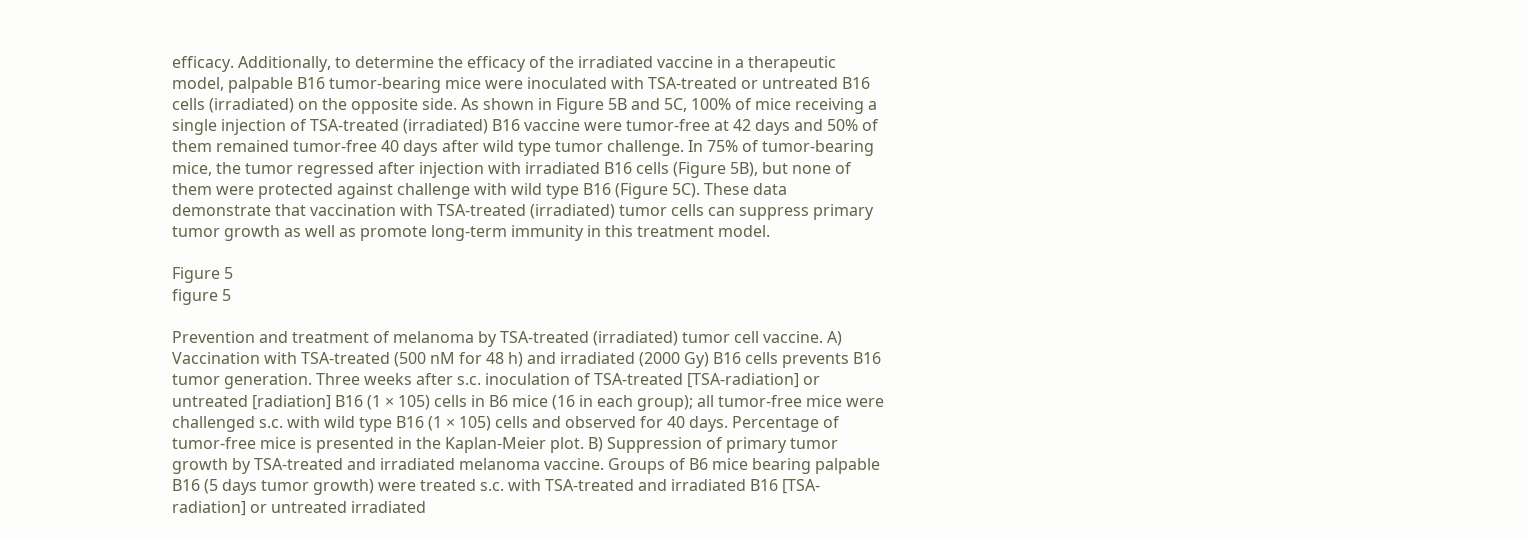efficacy. Additionally, to determine the efficacy of the irradiated vaccine in a therapeutic model, palpable B16 tumor-bearing mice were inoculated with TSA-treated or untreated B16 cells (irradiated) on the opposite side. As shown in Figure 5B and 5C, 100% of mice receiving a single injection of TSA-treated (irradiated) B16 vaccine were tumor-free at 42 days and 50% of them remained tumor-free 40 days after wild type tumor challenge. In 75% of tumor-bearing mice, the tumor regressed after injection with irradiated B16 cells (Figure 5B), but none of them were protected against challenge with wild type B16 (Figure 5C). These data demonstrate that vaccination with TSA-treated (irradiated) tumor cells can suppress primary tumor growth as well as promote long-term immunity in this treatment model.

Figure 5
figure 5

Prevention and treatment of melanoma by TSA-treated (irradiated) tumor cell vaccine. A) Vaccination with TSA-treated (500 nM for 48 h) and irradiated (2000 Gy) B16 cells prevents B16 tumor generation. Three weeks after s.c. inoculation of TSA-treated [TSA-radiation] or untreated [radiation] B16 (1 × 105) cells in B6 mice (16 in each group); all tumor-free mice were challenged s.c. with wild type B16 (1 × 105) cells and observed for 40 days. Percentage of tumor-free mice is presented in the Kaplan-Meier plot. B) Suppression of primary tumor growth by TSA-treated and irradiated melanoma vaccine. Groups of B6 mice bearing palpable B16 (5 days tumor growth) were treated s.c. with TSA-treated and irradiated B16 [TSA-radiation] or untreated irradiated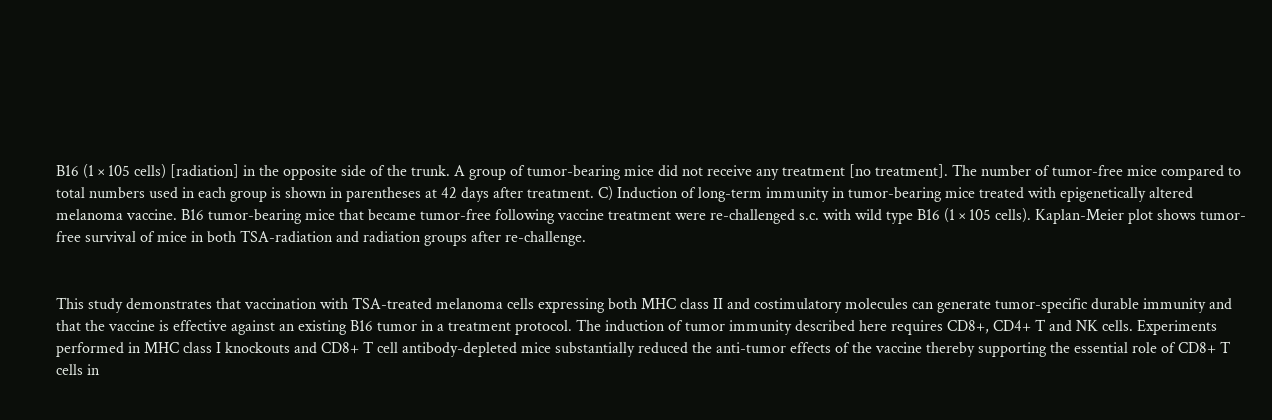B16 (1 × 105 cells) [radiation] in the opposite side of the trunk. A group of tumor-bearing mice did not receive any treatment [no treatment]. The number of tumor-free mice compared to total numbers used in each group is shown in parentheses at 42 days after treatment. C) Induction of long-term immunity in tumor-bearing mice treated with epigenetically altered melanoma vaccine. B16 tumor-bearing mice that became tumor-free following vaccine treatment were re-challenged s.c. with wild type B16 (1 × 105 cells). Kaplan-Meier plot shows tumor-free survival of mice in both TSA-radiation and radiation groups after re-challenge.


This study demonstrates that vaccination with TSA-treated melanoma cells expressing both MHC class II and costimulatory molecules can generate tumor-specific durable immunity and that the vaccine is effective against an existing B16 tumor in a treatment protocol. The induction of tumor immunity described here requires CD8+, CD4+ T and NK cells. Experiments performed in MHC class I knockouts and CD8+ T cell antibody-depleted mice substantially reduced the anti-tumor effects of the vaccine thereby supporting the essential role of CD8+ T cells in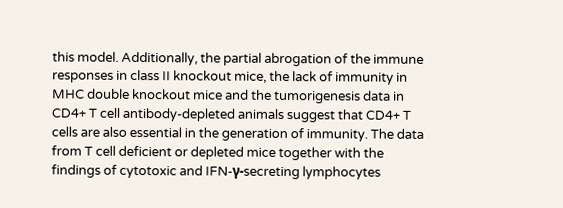this model. Additionally, the partial abrogation of the immune responses in class II knockout mice, the lack of immunity in MHC double knockout mice and the tumorigenesis data in CD4+ T cell antibody-depleted animals suggest that CD4+ T cells are also essential in the generation of immunity. The data from T cell deficient or depleted mice together with the findings of cytotoxic and IFN-γ-secreting lymphocytes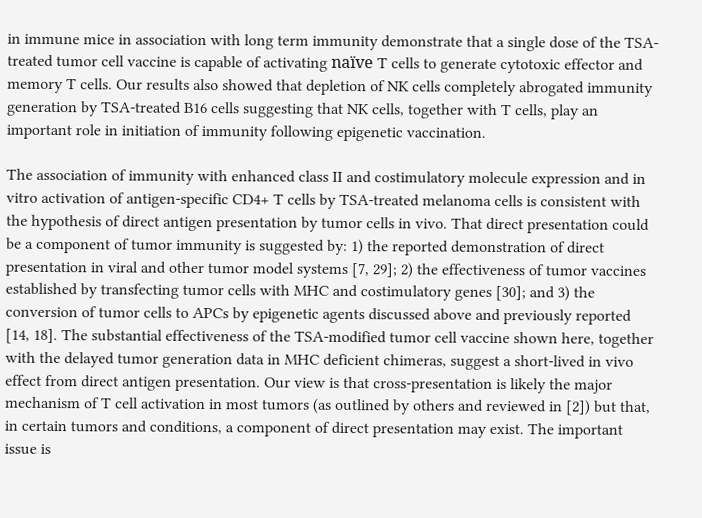in immune mice in association with long term immunity demonstrate that a single dose of the TSA-treated tumor cell vaccine is capable of activating naïve T cells to generate cytotoxic effector and memory T cells. Our results also showed that depletion of NK cells completely abrogated immunity generation by TSA-treated B16 cells suggesting that NK cells, together with T cells, play an important role in initiation of immunity following epigenetic vaccination.

The association of immunity with enhanced class II and costimulatory molecule expression and in vitro activation of antigen-specific CD4+ T cells by TSA-treated melanoma cells is consistent with the hypothesis of direct antigen presentation by tumor cells in vivo. That direct presentation could be a component of tumor immunity is suggested by: 1) the reported demonstration of direct presentation in viral and other tumor model systems [7, 29]; 2) the effectiveness of tumor vaccines established by transfecting tumor cells with MHC and costimulatory genes [30]; and 3) the conversion of tumor cells to APCs by epigenetic agents discussed above and previously reported [14, 18]. The substantial effectiveness of the TSA-modified tumor cell vaccine shown here, together with the delayed tumor generation data in MHC deficient chimeras, suggest a short-lived in vivo effect from direct antigen presentation. Our view is that cross-presentation is likely the major mechanism of T cell activation in most tumors (as outlined by others and reviewed in [2]) but that, in certain tumors and conditions, a component of direct presentation may exist. The important issue is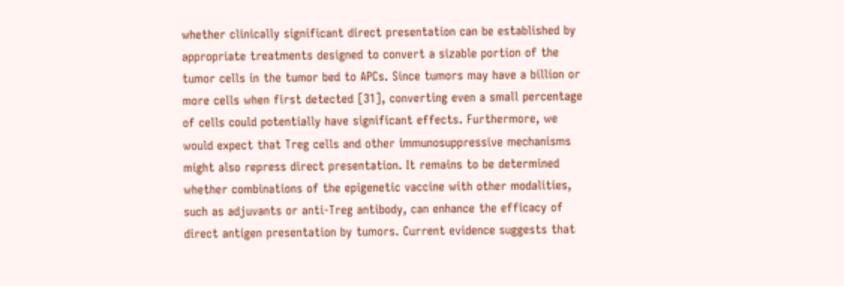whether clinically significant direct presentation can be established by appropriate treatments designed to convert a sizable portion of the tumor cells in the tumor bed to APCs. Since tumors may have a billion or more cells when first detected [31], converting even a small percentage of cells could potentially have significant effects. Furthermore, we would expect that Treg cells and other immunosuppressive mechanisms might also repress direct presentation. It remains to be determined whether combinations of the epigenetic vaccine with other modalities, such as adjuvants or anti-Treg antibody, can enhance the efficacy of direct antigen presentation by tumors. Current evidence suggests that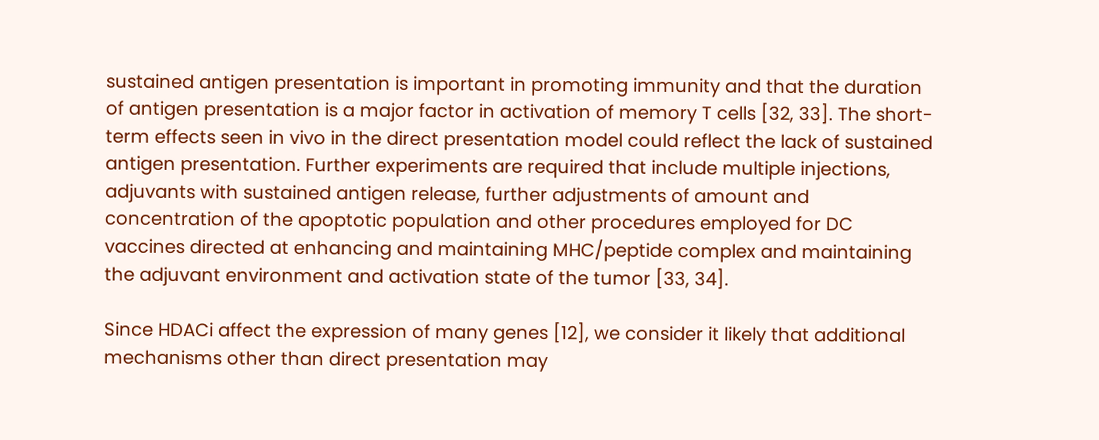sustained antigen presentation is important in promoting immunity and that the duration of antigen presentation is a major factor in activation of memory T cells [32, 33]. The short-term effects seen in vivo in the direct presentation model could reflect the lack of sustained antigen presentation. Further experiments are required that include multiple injections, adjuvants with sustained antigen release, further adjustments of amount and concentration of the apoptotic population and other procedures employed for DC vaccines directed at enhancing and maintaining MHC/peptide complex and maintaining the adjuvant environment and activation state of the tumor [33, 34].

Since HDACi affect the expression of many genes [12], we consider it likely that additional mechanisms other than direct presentation may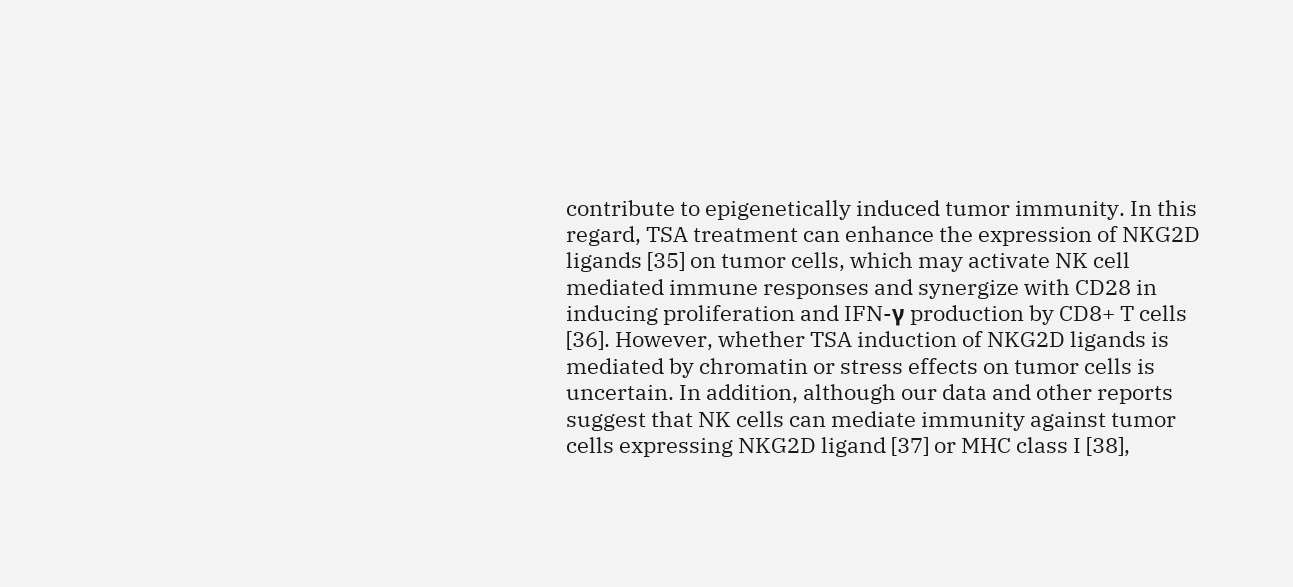contribute to epigenetically induced tumor immunity. In this regard, TSA treatment can enhance the expression of NKG2D ligands [35] on tumor cells, which may activate NK cell mediated immune responses and synergize with CD28 in inducing proliferation and IFN-γ production by CD8+ T cells [36]. However, whether TSA induction of NKG2D ligands is mediated by chromatin or stress effects on tumor cells is uncertain. In addition, although our data and other reports suggest that NK cells can mediate immunity against tumor cells expressing NKG2D ligand [37] or MHC class I [38],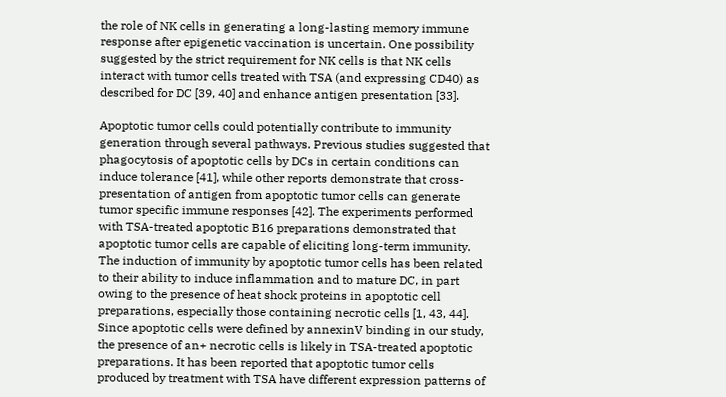the role of NK cells in generating a long-lasting memory immune response after epigenetic vaccination is uncertain. One possibility suggested by the strict requirement for NK cells is that NK cells interact with tumor cells treated with TSA (and expressing CD40) as described for DC [39, 40] and enhance antigen presentation [33].

Apoptotic tumor cells could potentially contribute to immunity generation through several pathways. Previous studies suggested that phagocytosis of apoptotic cells by DCs in certain conditions can induce tolerance [41], while other reports demonstrate that cross-presentation of antigen from apoptotic tumor cells can generate tumor specific immune responses [42]. The experiments performed with TSA-treated apoptotic B16 preparations demonstrated that apoptotic tumor cells are capable of eliciting long-term immunity. The induction of immunity by apoptotic tumor cells has been related to their ability to induce inflammation and to mature DC, in part owing to the presence of heat shock proteins in apoptotic cell preparations, especially those containing necrotic cells [1, 43, 44]. Since apoptotic cells were defined by annexinV binding in our study, the presence of an+ necrotic cells is likely in TSA-treated apoptotic preparations. It has been reported that apoptotic tumor cells produced by treatment with TSA have different expression patterns of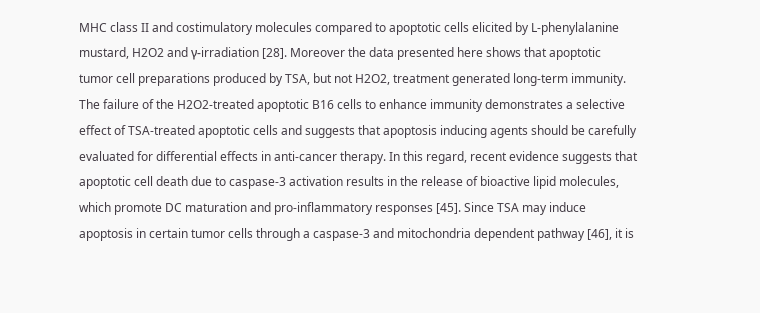MHC class II and costimulatory molecules compared to apoptotic cells elicited by L-phenylalanine mustard, H2O2 and γ-irradiation [28]. Moreover the data presented here shows that apoptotic tumor cell preparations produced by TSA, but not H2O2, treatment generated long-term immunity. The failure of the H2O2-treated apoptotic B16 cells to enhance immunity demonstrates a selective effect of TSA-treated apoptotic cells and suggests that apoptosis inducing agents should be carefully evaluated for differential effects in anti-cancer therapy. In this regard, recent evidence suggests that apoptotic cell death due to caspase-3 activation results in the release of bioactive lipid molecules, which promote DC maturation and pro-inflammatory responses [45]. Since TSA may induce apoptosis in certain tumor cells through a caspase-3 and mitochondria dependent pathway [46], it is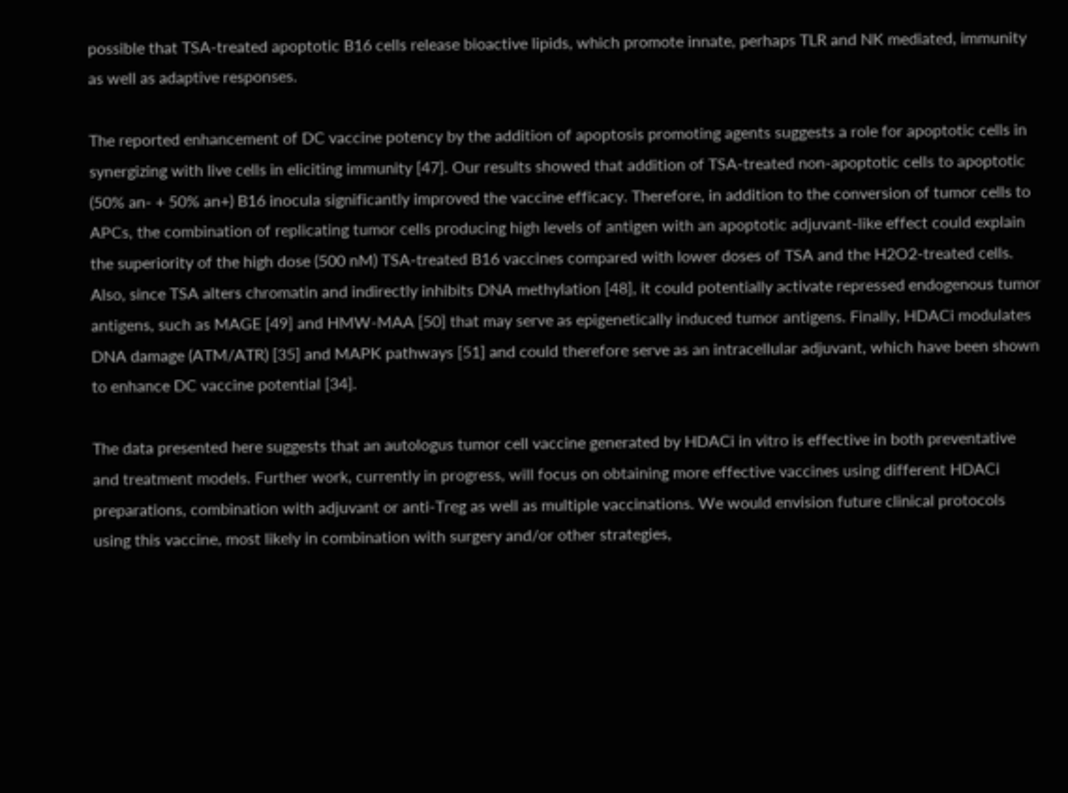possible that TSA-treated apoptotic B16 cells release bioactive lipids, which promote innate, perhaps TLR and NK mediated, immunity as well as adaptive responses.

The reported enhancement of DC vaccine potency by the addition of apoptosis promoting agents suggests a role for apoptotic cells in synergizing with live cells in eliciting immunity [47]. Our results showed that addition of TSA-treated non-apoptotic cells to apoptotic (50% an- + 50% an+) B16 inocula significantly improved the vaccine efficacy. Therefore, in addition to the conversion of tumor cells to APCs, the combination of replicating tumor cells producing high levels of antigen with an apoptotic adjuvant-like effect could explain the superiority of the high dose (500 nM) TSA-treated B16 vaccines compared with lower doses of TSA and the H2O2-treated cells. Also, since TSA alters chromatin and indirectly inhibits DNA methylation [48], it could potentially activate repressed endogenous tumor antigens, such as MAGE [49] and HMW-MAA [50] that may serve as epigenetically induced tumor antigens. Finally, HDACi modulates DNA damage (ATM/ATR) [35] and MAPK pathways [51] and could therefore serve as an intracellular adjuvant, which have been shown to enhance DC vaccine potential [34].

The data presented here suggests that an autologus tumor cell vaccine generated by HDACi in vitro is effective in both preventative and treatment models. Further work, currently in progress, will focus on obtaining more effective vaccines using different HDACi preparations, combination with adjuvant or anti-Treg as well as multiple vaccinations. We would envision future clinical protocols using this vaccine, most likely in combination with surgery and/or other strategies,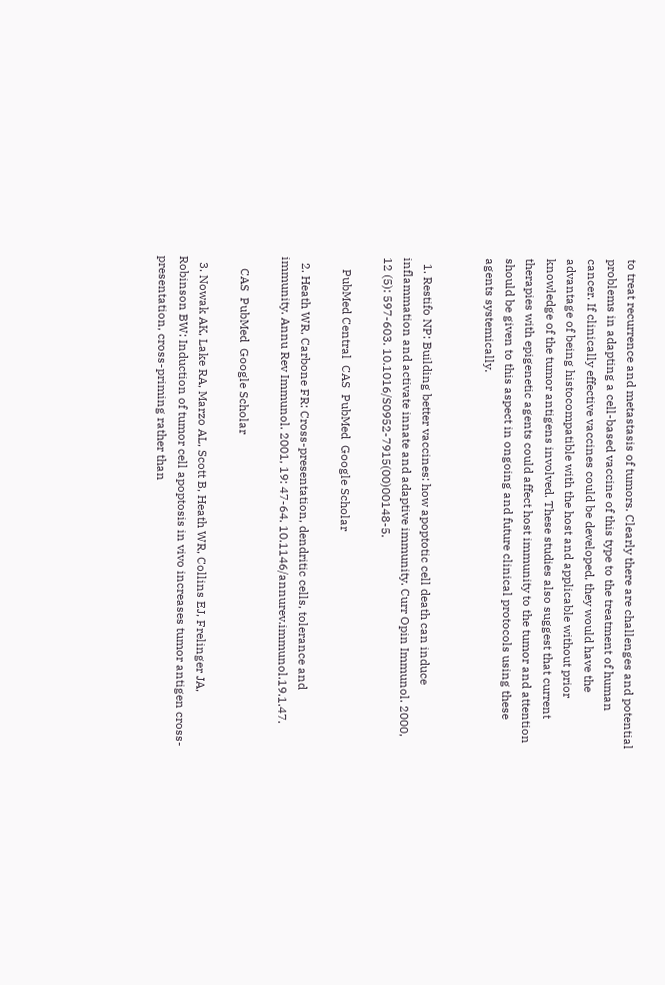to treat recurrence and metastasis of tumors. Clearly there are challenges and potential problems in adapting a cell-based vaccine of this type to the treatment of human cancer. If clinically effective vaccines could be developed, they would have the advantage of being histocompatible with the host and applicable without prior knowledge of the tumor antigens involved. These studies also suggest that current therapies with epigenetic agents could affect host immunity to the tumor and attention should be given to this aspect in ongoing and future clinical protocols using these agents systemically.


  1. Restifo NP: Building better vaccines: how apoptotic cell death can induce inflammation and activate innate and adaptive immunity. Curr Opin Immunol. 2000, 12 (5): 597-603. 10.1016/S0952-7915(00)00148-5.

    PubMed Central  CAS  PubMed  Google Scholar

  2. Heath WR, Carbone FR: Cross-presentation, dendritic cells, tolerance and immunity. Annu Rev Immunol. 2001, 19: 47-64. 10.1146/annurev.immunol.19.1.47.

    CAS  PubMed  Google Scholar

  3. Nowak AK, Lake RA, Marzo AL, Scott B, Heath WR, Collins EJ, Frelinger JA, Robinson BW: Induction of tumor cell apoptosis in vivo increases tumor antigen cross-presentation, cross-priming rather than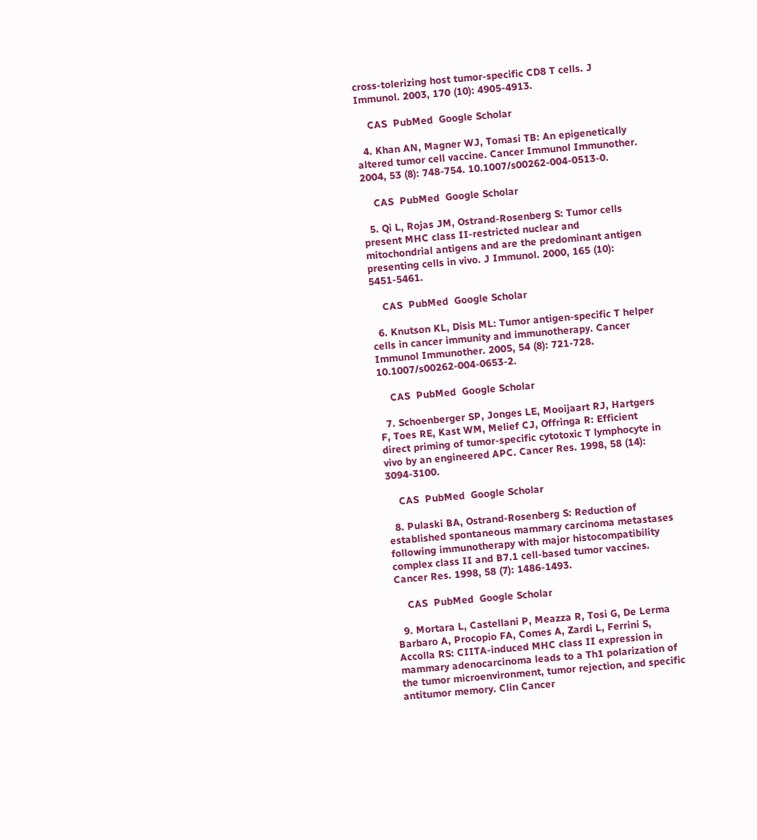cross-tolerizing host tumor-specific CD8 T cells. J Immunol. 2003, 170 (10): 4905-4913.

    CAS  PubMed  Google Scholar

  4. Khan AN, Magner WJ, Tomasi TB: An epigenetically altered tumor cell vaccine. Cancer Immunol Immunother. 2004, 53 (8): 748-754. 10.1007/s00262-004-0513-0.

    CAS  PubMed  Google Scholar

  5. Qi L, Rojas JM, Ostrand-Rosenberg S: Tumor cells present MHC class II-restricted nuclear and mitochondrial antigens and are the predominant antigen presenting cells in vivo. J Immunol. 2000, 165 (10): 5451-5461.

    CAS  PubMed  Google Scholar

  6. Knutson KL, Disis ML: Tumor antigen-specific T helper cells in cancer immunity and immunotherapy. Cancer Immunol Immunother. 2005, 54 (8): 721-728. 10.1007/s00262-004-0653-2.

    CAS  PubMed  Google Scholar

  7. Schoenberger SP, Jonges LE, Mooijaart RJ, Hartgers F, Toes RE, Kast WM, Melief CJ, Offringa R: Efficient direct priming of tumor-specific cytotoxic T lymphocyte in vivo by an engineered APC. Cancer Res. 1998, 58 (14): 3094-3100.

    CAS  PubMed  Google Scholar

  8. Pulaski BA, Ostrand-Rosenberg S: Reduction of established spontaneous mammary carcinoma metastases following immunotherapy with major histocompatibility complex class II and B7.1 cell-based tumor vaccines. Cancer Res. 1998, 58 (7): 1486-1493.

    CAS  PubMed  Google Scholar

  9. Mortara L, Castellani P, Meazza R, Tosi G, De Lerma Barbaro A, Procopio FA, Comes A, Zardi L, Ferrini S, Accolla RS: CIITA-induced MHC class II expression in mammary adenocarcinoma leads to a Th1 polarization of the tumor microenvironment, tumor rejection, and specific antitumor memory. Clin Cancer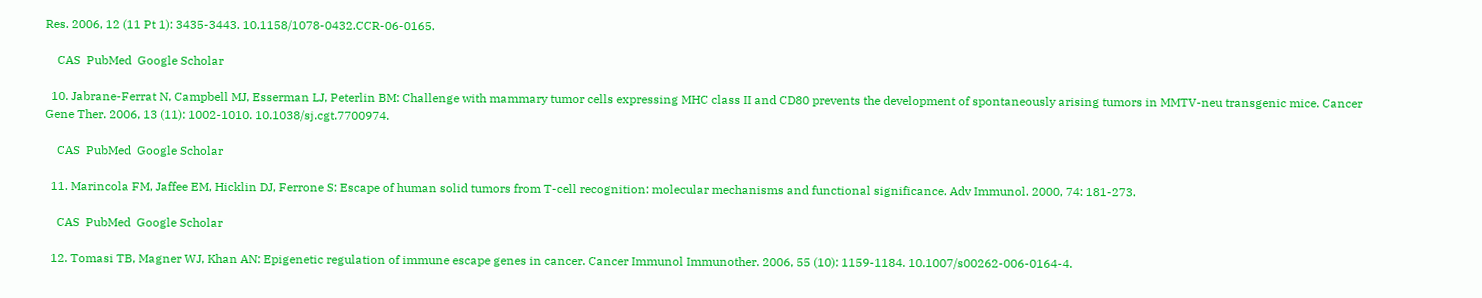Res. 2006, 12 (11 Pt 1): 3435-3443. 10.1158/1078-0432.CCR-06-0165.

    CAS  PubMed  Google Scholar

  10. Jabrane-Ferrat N, Campbell MJ, Esserman LJ, Peterlin BM: Challenge with mammary tumor cells expressing MHC class II and CD80 prevents the development of spontaneously arising tumors in MMTV-neu transgenic mice. Cancer Gene Ther. 2006, 13 (11): 1002-1010. 10.1038/sj.cgt.7700974.

    CAS  PubMed  Google Scholar

  11. Marincola FM, Jaffee EM, Hicklin DJ, Ferrone S: Escape of human solid tumors from T-cell recognition: molecular mechanisms and functional significance. Adv Immunol. 2000, 74: 181-273.

    CAS  PubMed  Google Scholar

  12. Tomasi TB, Magner WJ, Khan AN: Epigenetic regulation of immune escape genes in cancer. Cancer Immunol Immunother. 2006, 55 (10): 1159-1184. 10.1007/s00262-006-0164-4.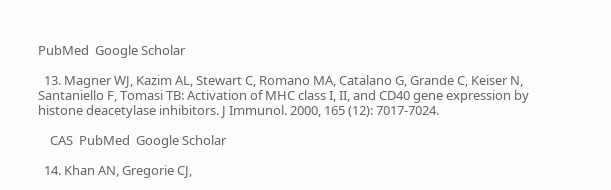PubMed  Google Scholar

  13. Magner WJ, Kazim AL, Stewart C, Romano MA, Catalano G, Grande C, Keiser N, Santaniello F, Tomasi TB: Activation of MHC class I, II, and CD40 gene expression by histone deacetylase inhibitors. J Immunol. 2000, 165 (12): 7017-7024.

    CAS  PubMed  Google Scholar

  14. Khan AN, Gregorie CJ,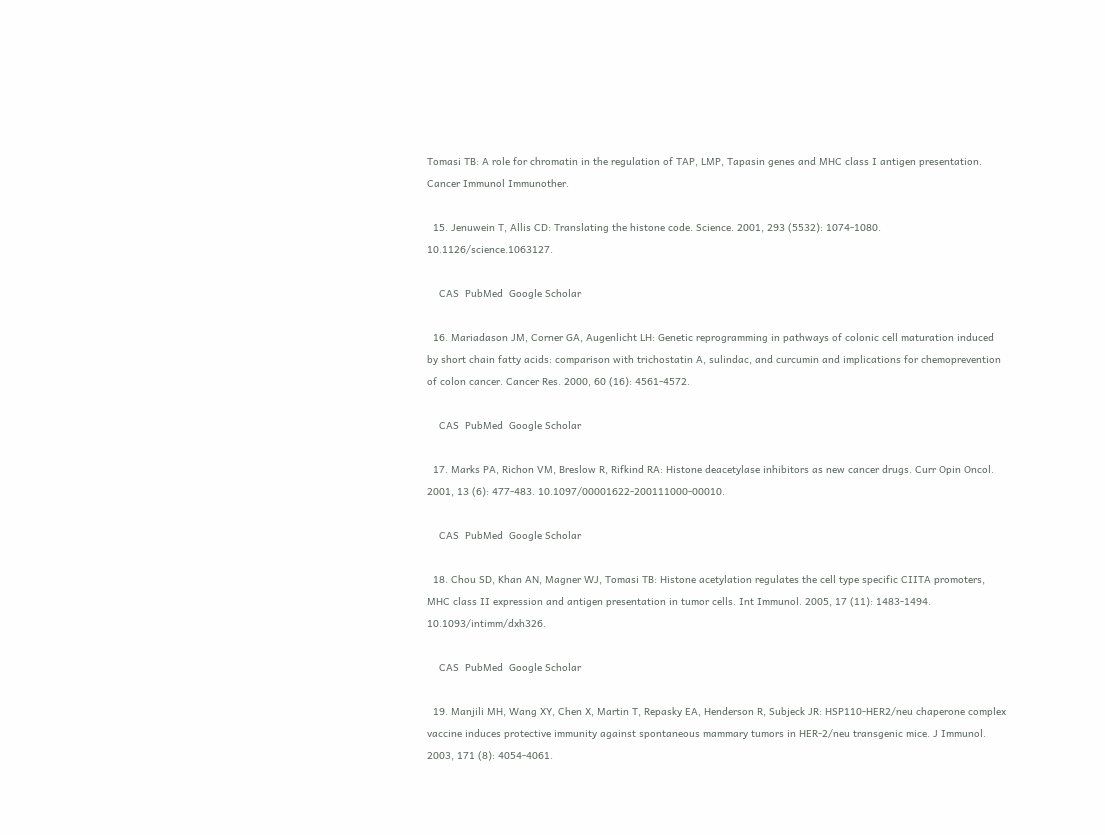Tomasi TB: A role for chromatin in the regulation of TAP, LMP, Tapasin genes and MHC class I antigen presentation. Cancer Immunol Immunother.

  15. Jenuwein T, Allis CD: Translating the histone code. Science. 2001, 293 (5532): 1074-1080. 10.1126/science.1063127.

    CAS  PubMed  Google Scholar

  16. Mariadason JM, Corner GA, Augenlicht LH: Genetic reprogramming in pathways of colonic cell maturation induced by short chain fatty acids: comparison with trichostatin A, sulindac, and curcumin and implications for chemoprevention of colon cancer. Cancer Res. 2000, 60 (16): 4561-4572.

    CAS  PubMed  Google Scholar

  17. Marks PA, Richon VM, Breslow R, Rifkind RA: Histone deacetylase inhibitors as new cancer drugs. Curr Opin Oncol. 2001, 13 (6): 477-483. 10.1097/00001622-200111000-00010.

    CAS  PubMed  Google Scholar

  18. Chou SD, Khan AN, Magner WJ, Tomasi TB: Histone acetylation regulates the cell type specific CIITA promoters, MHC class II expression and antigen presentation in tumor cells. Int Immunol. 2005, 17 (11): 1483-1494. 10.1093/intimm/dxh326.

    CAS  PubMed  Google Scholar

  19. Manjili MH, Wang XY, Chen X, Martin T, Repasky EA, Henderson R, Subjeck JR: HSP110-HER2/neu chaperone complex vaccine induces protective immunity against spontaneous mammary tumors in HER-2/neu transgenic mice. J Immunol. 2003, 171 (8): 4054-4061.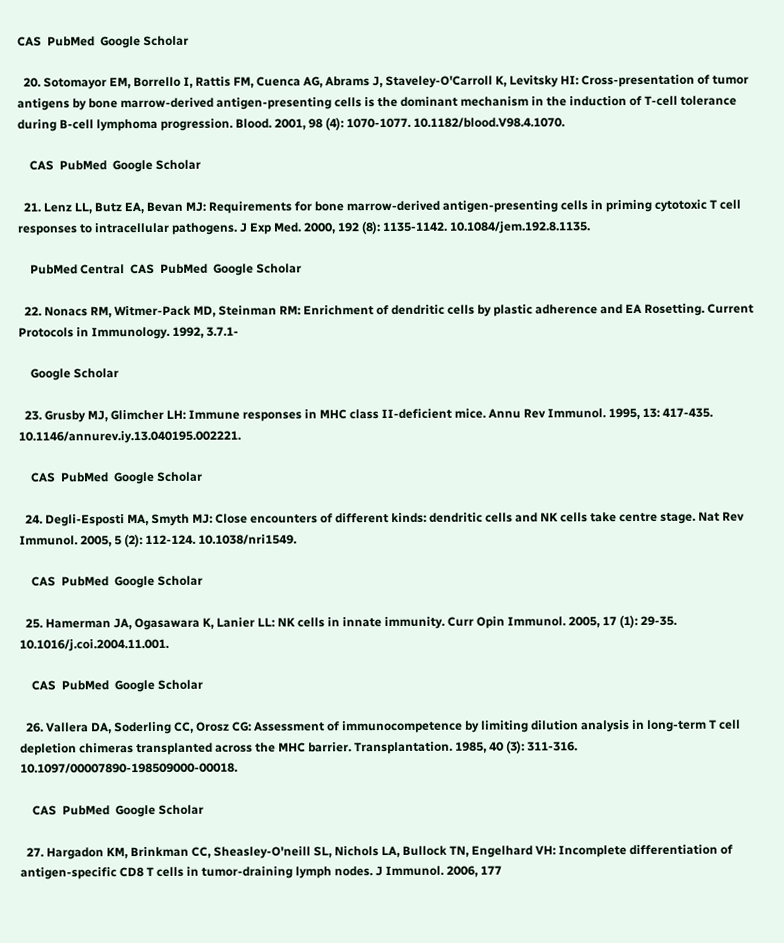CAS  PubMed  Google Scholar

  20. Sotomayor EM, Borrello I, Rattis FM, Cuenca AG, Abrams J, Staveley-O'Carroll K, Levitsky HI: Cross-presentation of tumor antigens by bone marrow-derived antigen-presenting cells is the dominant mechanism in the induction of T-cell tolerance during B-cell lymphoma progression. Blood. 2001, 98 (4): 1070-1077. 10.1182/blood.V98.4.1070.

    CAS  PubMed  Google Scholar

  21. Lenz LL, Butz EA, Bevan MJ: Requirements for bone marrow-derived antigen-presenting cells in priming cytotoxic T cell responses to intracellular pathogens. J Exp Med. 2000, 192 (8): 1135-1142. 10.1084/jem.192.8.1135.

    PubMed Central  CAS  PubMed  Google Scholar

  22. Nonacs RM, Witmer-Pack MD, Steinman RM: Enrichment of dendritic cells by plastic adherence and EA Rosetting. Current Protocols in Immunology. 1992, 3.7.1-

    Google Scholar

  23. Grusby MJ, Glimcher LH: Immune responses in MHC class II-deficient mice. Annu Rev Immunol. 1995, 13: 417-435. 10.1146/annurev.iy.13.040195.002221.

    CAS  PubMed  Google Scholar

  24. Degli-Esposti MA, Smyth MJ: Close encounters of different kinds: dendritic cells and NK cells take centre stage. Nat Rev Immunol. 2005, 5 (2): 112-124. 10.1038/nri1549.

    CAS  PubMed  Google Scholar

  25. Hamerman JA, Ogasawara K, Lanier LL: NK cells in innate immunity. Curr Opin Immunol. 2005, 17 (1): 29-35. 10.1016/j.coi.2004.11.001.

    CAS  PubMed  Google Scholar

  26. Vallera DA, Soderling CC, Orosz CG: Assessment of immunocompetence by limiting dilution analysis in long-term T cell depletion chimeras transplanted across the MHC barrier. Transplantation. 1985, 40 (3): 311-316. 10.1097/00007890-198509000-00018.

    CAS  PubMed  Google Scholar

  27. Hargadon KM, Brinkman CC, Sheasley-O'neill SL, Nichols LA, Bullock TN, Engelhard VH: Incomplete differentiation of antigen-specific CD8 T cells in tumor-draining lymph nodes. J Immunol. 2006, 177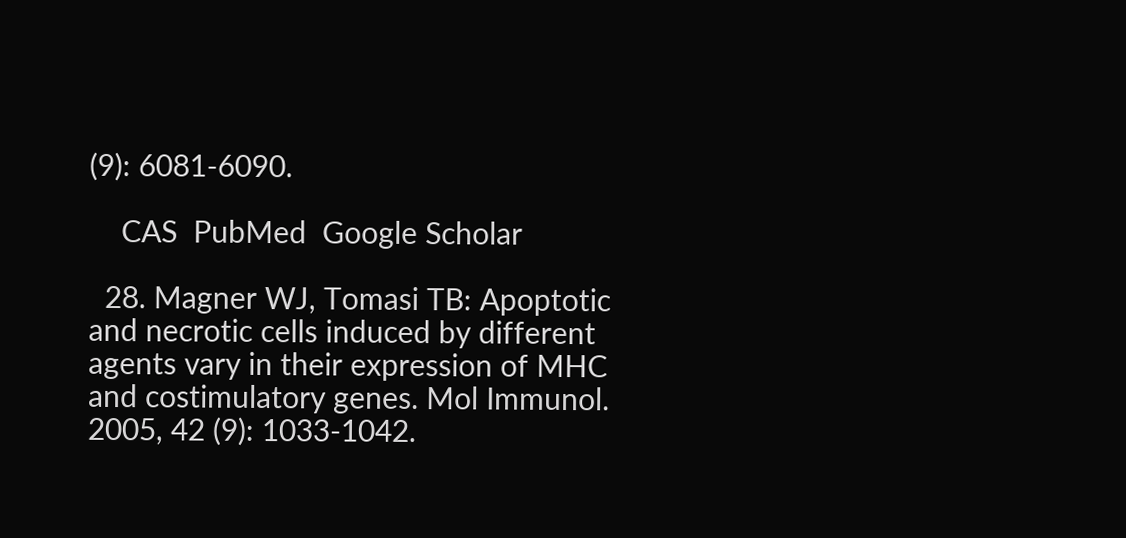(9): 6081-6090.

    CAS  PubMed  Google Scholar

  28. Magner WJ, Tomasi TB: Apoptotic and necrotic cells induced by different agents vary in their expression of MHC and costimulatory genes. Mol Immunol. 2005, 42 (9): 1033-1042.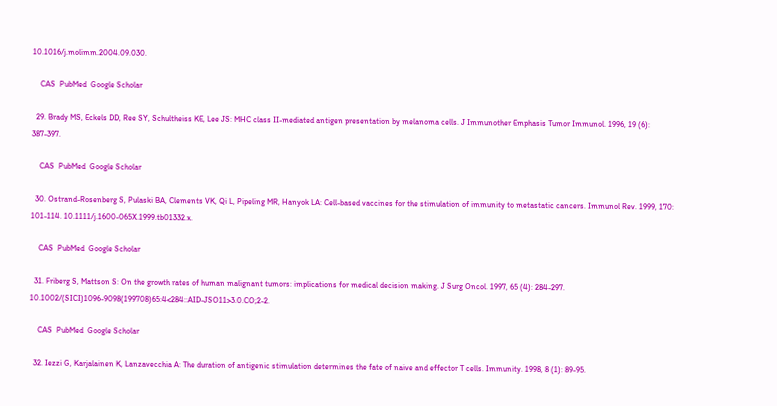10.1016/j.molimm.2004.09.030.

    CAS  PubMed  Google Scholar

  29. Brady MS, Eckels DD, Ree SY, Schultheiss KE, Lee JS: MHC class II-mediated antigen presentation by melanoma cells. J Immunother Emphasis Tumor Immunol. 1996, 19 (6): 387-397.

    CAS  PubMed  Google Scholar

  30. Ostrand-Rosenberg S, Pulaski BA, Clements VK, Qi L, Pipeling MR, Hanyok LA: Cell-based vaccines for the stimulation of immunity to metastatic cancers. Immunol Rev. 1999, 170: 101-114. 10.1111/j.1600-065X.1999.tb01332.x.

    CAS  PubMed  Google Scholar

  31. Friberg S, Mattson S: On the growth rates of human malignant tumors: implications for medical decision making. J Surg Oncol. 1997, 65 (4): 284-297. 10.1002/(SICI)1096-9098(199708)65:4<284::AID-JSO11>3.0.CO;2-2.

    CAS  PubMed  Google Scholar

  32. Iezzi G, Karjalainen K, Lanzavecchia A: The duration of antigenic stimulation determines the fate of naive and effector T cells. Immunity. 1998, 8 (1): 89-95.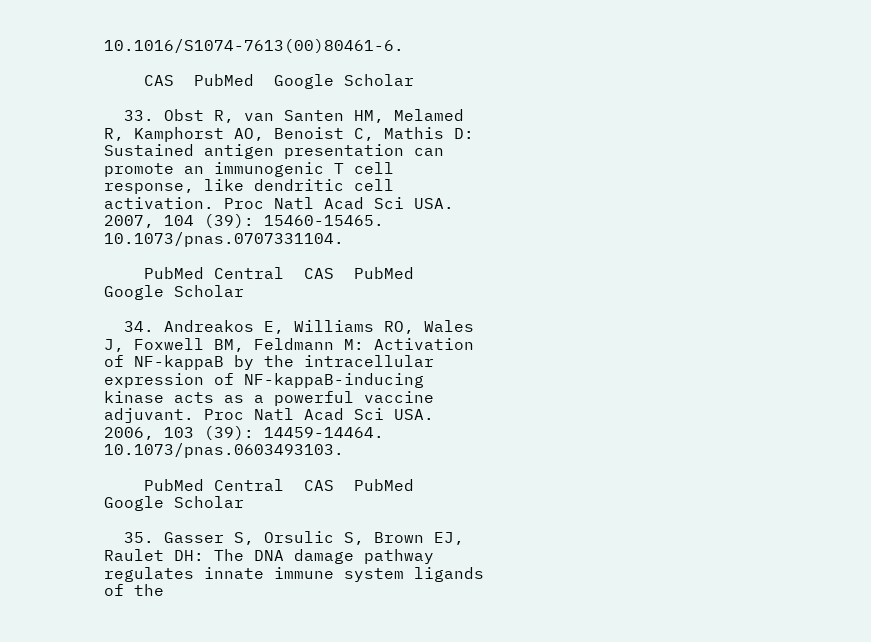10.1016/S1074-7613(00)80461-6.

    CAS  PubMed  Google Scholar

  33. Obst R, van Santen HM, Melamed R, Kamphorst AO, Benoist C, Mathis D: Sustained antigen presentation can promote an immunogenic T cell response, like dendritic cell activation. Proc Natl Acad Sci USA. 2007, 104 (39): 15460-15465. 10.1073/pnas.0707331104.

    PubMed Central  CAS  PubMed  Google Scholar

  34. Andreakos E, Williams RO, Wales J, Foxwell BM, Feldmann M: Activation of NF-kappaB by the intracellular expression of NF-kappaB-inducing kinase acts as a powerful vaccine adjuvant. Proc Natl Acad Sci USA. 2006, 103 (39): 14459-14464. 10.1073/pnas.0603493103.

    PubMed Central  CAS  PubMed  Google Scholar

  35. Gasser S, Orsulic S, Brown EJ, Raulet DH: The DNA damage pathway regulates innate immune system ligands of the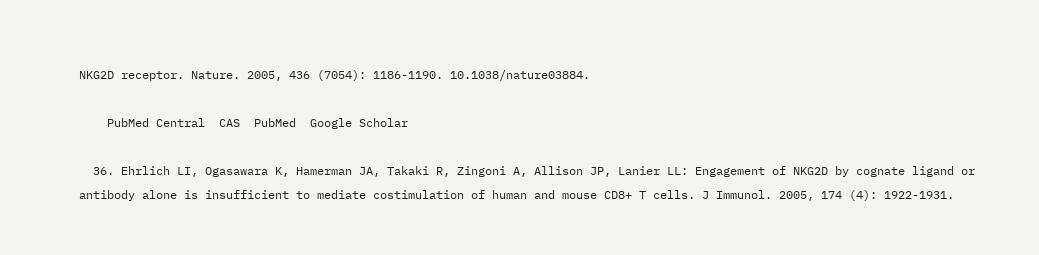NKG2D receptor. Nature. 2005, 436 (7054): 1186-1190. 10.1038/nature03884.

    PubMed Central  CAS  PubMed  Google Scholar

  36. Ehrlich LI, Ogasawara K, Hamerman JA, Takaki R, Zingoni A, Allison JP, Lanier LL: Engagement of NKG2D by cognate ligand or antibody alone is insufficient to mediate costimulation of human and mouse CD8+ T cells. J Immunol. 2005, 174 (4): 1922-1931.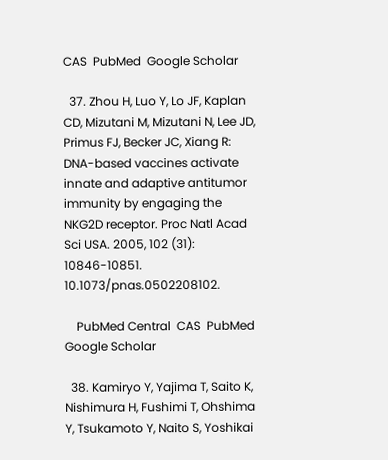CAS  PubMed  Google Scholar

  37. Zhou H, Luo Y, Lo JF, Kaplan CD, Mizutani M, Mizutani N, Lee JD, Primus FJ, Becker JC, Xiang R: DNA-based vaccines activate innate and adaptive antitumor immunity by engaging the NKG2D receptor. Proc Natl Acad Sci USA. 2005, 102 (31): 10846-10851. 10.1073/pnas.0502208102.

    PubMed Central  CAS  PubMed  Google Scholar

  38. Kamiryo Y, Yajima T, Saito K, Nishimura H, Fushimi T, Ohshima Y, Tsukamoto Y, Naito S, Yoshikai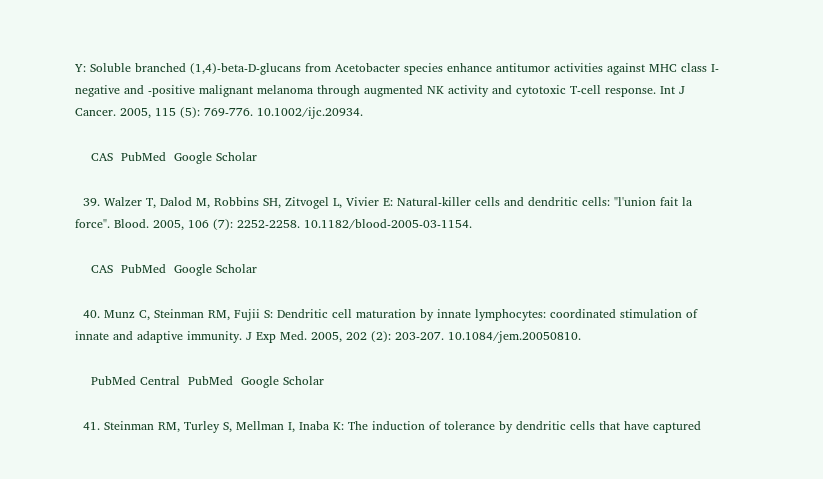Y: Soluble branched (1,4)-beta-D-glucans from Acetobacter species enhance antitumor activities against MHC class I-negative and -positive malignant melanoma through augmented NK activity and cytotoxic T-cell response. Int J Cancer. 2005, 115 (5): 769-776. 10.1002/ijc.20934.

    CAS  PubMed  Google Scholar

  39. Walzer T, Dalod M, Robbins SH, Zitvogel L, Vivier E: Natural-killer cells and dendritic cells: "l'union fait la force". Blood. 2005, 106 (7): 2252-2258. 10.1182/blood-2005-03-1154.

    CAS  PubMed  Google Scholar

  40. Munz C, Steinman RM, Fujii S: Dendritic cell maturation by innate lymphocytes: coordinated stimulation of innate and adaptive immunity. J Exp Med. 2005, 202 (2): 203-207. 10.1084/jem.20050810.

    PubMed Central  PubMed  Google Scholar

  41. Steinman RM, Turley S, Mellman I, Inaba K: The induction of tolerance by dendritic cells that have captured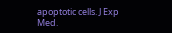apoptotic cells. J Exp Med.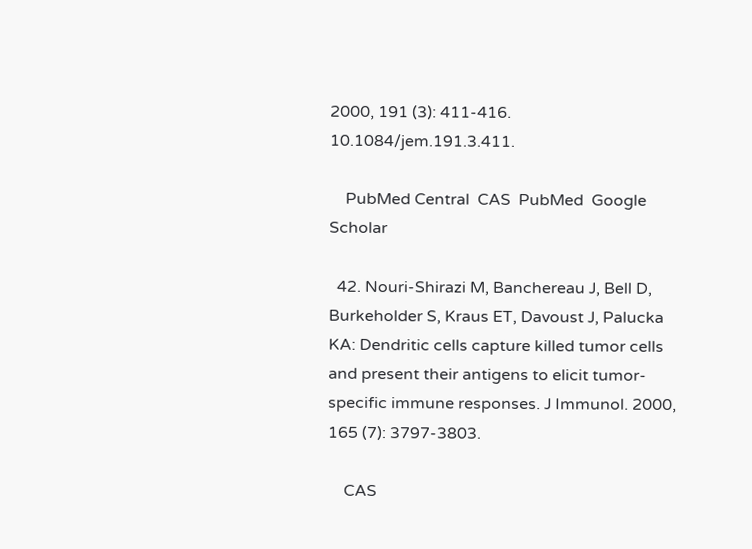2000, 191 (3): 411-416. 10.1084/jem.191.3.411.

    PubMed Central  CAS  PubMed  Google Scholar

  42. Nouri-Shirazi M, Banchereau J, Bell D, Burkeholder S, Kraus ET, Davoust J, Palucka KA: Dendritic cells capture killed tumor cells and present their antigens to elicit tumor-specific immune responses. J Immunol. 2000, 165 (7): 3797-3803.

    CAS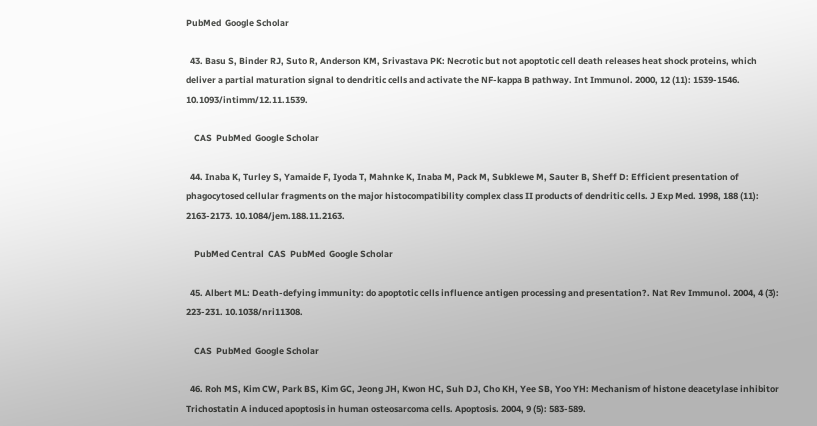PubMed  Google Scholar

  43. Basu S, Binder RJ, Suto R, Anderson KM, Srivastava PK: Necrotic but not apoptotic cell death releases heat shock proteins, which deliver a partial maturation signal to dendritic cells and activate the NF-kappa B pathway. Int Immunol. 2000, 12 (11): 1539-1546. 10.1093/intimm/12.11.1539.

    CAS  PubMed  Google Scholar

  44. Inaba K, Turley S, Yamaide F, Iyoda T, Mahnke K, Inaba M, Pack M, Subklewe M, Sauter B, Sheff D: Efficient presentation of phagocytosed cellular fragments on the major histocompatibility complex class II products of dendritic cells. J Exp Med. 1998, 188 (11): 2163-2173. 10.1084/jem.188.11.2163.

    PubMed Central  CAS  PubMed  Google Scholar

  45. Albert ML: Death-defying immunity: do apoptotic cells influence antigen processing and presentation?. Nat Rev Immunol. 2004, 4 (3): 223-231. 10.1038/nri11308.

    CAS  PubMed  Google Scholar

  46. Roh MS, Kim CW, Park BS, Kim GC, Jeong JH, Kwon HC, Suh DJ, Cho KH, Yee SB, Yoo YH: Mechanism of histone deacetylase inhibitor Trichostatin A induced apoptosis in human osteosarcoma cells. Apoptosis. 2004, 9 (5): 583-589.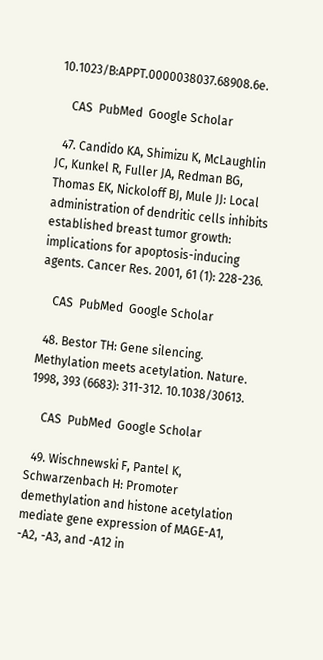10.1023/B:APPT.0000038037.68908.6e.

    CAS  PubMed  Google Scholar

  47. Candido KA, Shimizu K, McLaughlin JC, Kunkel R, Fuller JA, Redman BG, Thomas EK, Nickoloff BJ, Mule JJ: Local administration of dendritic cells inhibits established breast tumor growth: implications for apoptosis-inducing agents. Cancer Res. 2001, 61 (1): 228-236.

    CAS  PubMed  Google Scholar

  48. Bestor TH: Gene silencing. Methylation meets acetylation. Nature. 1998, 393 (6683): 311-312. 10.1038/30613.

    CAS  PubMed  Google Scholar

  49. Wischnewski F, Pantel K, Schwarzenbach H: Promoter demethylation and histone acetylation mediate gene expression of MAGE-A1, -A2, -A3, and -A12 in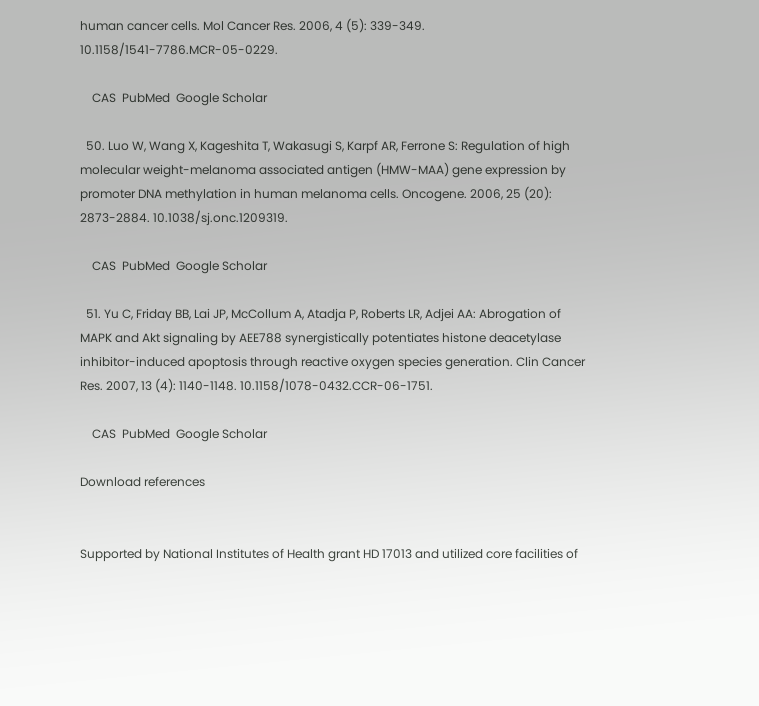human cancer cells. Mol Cancer Res. 2006, 4 (5): 339-349. 10.1158/1541-7786.MCR-05-0229.

    CAS  PubMed  Google Scholar

  50. Luo W, Wang X, Kageshita T, Wakasugi S, Karpf AR, Ferrone S: Regulation of high molecular weight-melanoma associated antigen (HMW-MAA) gene expression by promoter DNA methylation in human melanoma cells. Oncogene. 2006, 25 (20): 2873-2884. 10.1038/sj.onc.1209319.

    CAS  PubMed  Google Scholar

  51. Yu C, Friday BB, Lai JP, McCollum A, Atadja P, Roberts LR, Adjei AA: Abrogation of MAPK and Akt signaling by AEE788 synergistically potentiates histone deacetylase inhibitor-induced apoptosis through reactive oxygen species generation. Clin Cancer Res. 2007, 13 (4): 1140-1148. 10.1158/1078-0432.CCR-06-1751.

    CAS  PubMed  Google Scholar

Download references


Supported by National Institutes of Health grant HD 17013 and utilized core facilities of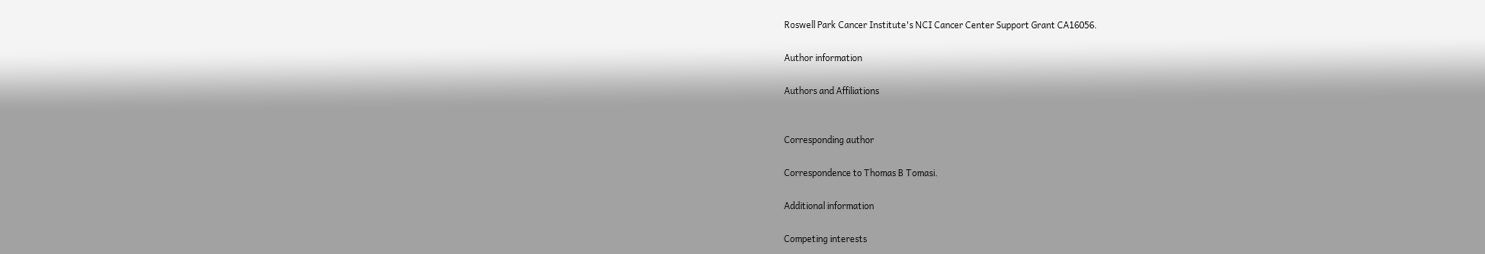Roswell Park Cancer Institute's NCI Cancer Center Support Grant CA16056.

Author information

Authors and Affiliations


Corresponding author

Correspondence to Thomas B Tomasi.

Additional information

Competing interests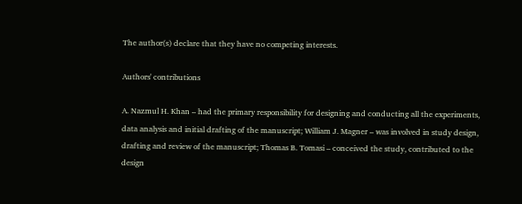The author(s) declare that they have no competing interests.

Authors' contributions

A. Nazmul H. Khan – had the primary responsibility for designing and conducting all the experiments, data analysis and initial drafting of the manuscript; William J. Magner – was involved in study design, drafting and review of the manuscript; Thomas B. Tomasi – conceived the study, contributed to the design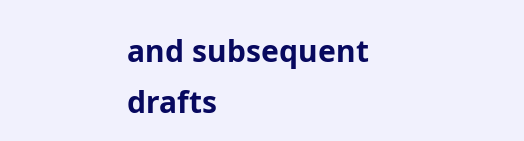and subsequent drafts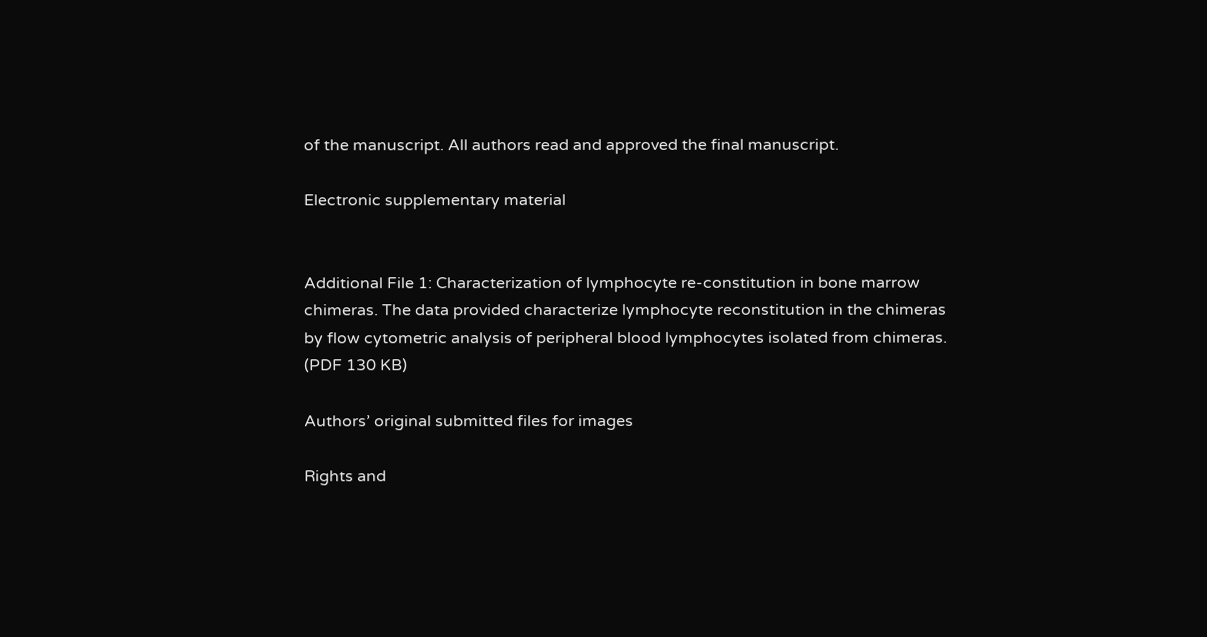of the manuscript. All authors read and approved the final manuscript.

Electronic supplementary material


Additional File 1: Characterization of lymphocyte re-constitution in bone marrow chimeras. The data provided characterize lymphocyte reconstitution in the chimeras by flow cytometric analysis of peripheral blood lymphocytes isolated from chimeras. (PDF 130 KB)

Authors’ original submitted files for images

Rights and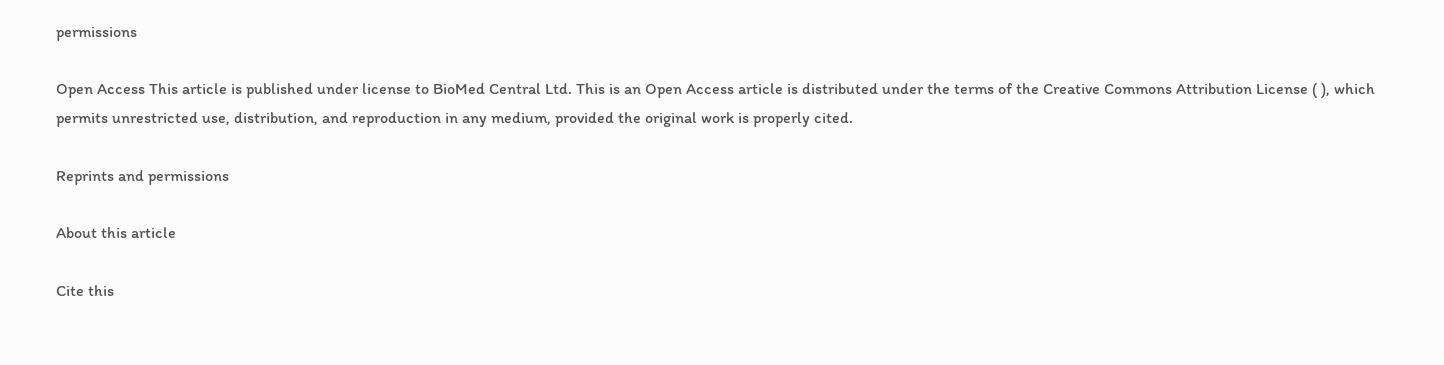permissions

Open Access This article is published under license to BioMed Central Ltd. This is an Open Access article is distributed under the terms of the Creative Commons Attribution License ( ), which permits unrestricted use, distribution, and reproduction in any medium, provided the original work is properly cited.

Reprints and permissions

About this article

Cite this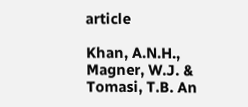article

Khan, A.N.H., Magner, W.J. & Tomasi, T.B. An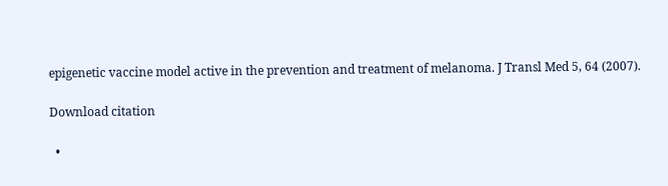epigenetic vaccine model active in the prevention and treatment of melanoma. J Transl Med 5, 64 (2007).

Download citation

  •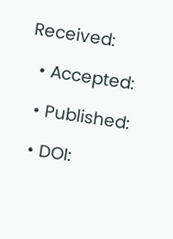Received:

  • Accepted:

  • Published:

  • DOI: